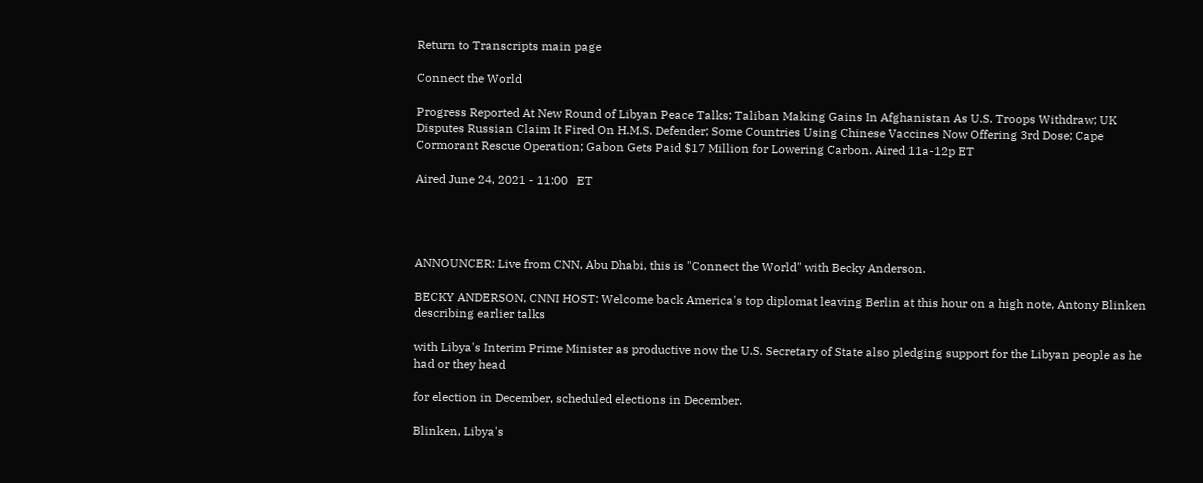Return to Transcripts main page

Connect the World

Progress Reported At New Round of Libyan Peace Talks; Taliban Making Gains In Afghanistan As U.S. Troops Withdraw; UK Disputes Russian Claim It Fired On H.M.S. Defender; Some Countries Using Chinese Vaccines Now Offering 3rd Dose; Cape Cormorant Rescue Operation; Gabon Gets Paid $17 Million for Lowering Carbon. Aired 11a-12p ET

Aired June 24, 2021 - 11:00   ET




ANNOUNCER: Live from CNN, Abu Dhabi, this is "Connect the World" with Becky Anderson.

BECKY ANDERSON, CNNI HOST: Welcome back America's top diplomat leaving Berlin at this hour on a high note, Antony Blinken describing earlier talks

with Libya's Interim Prime Minister as productive now the U.S. Secretary of State also pledging support for the Libyan people as he had or they head

for election in December, scheduled elections in December.

Blinken, Libya's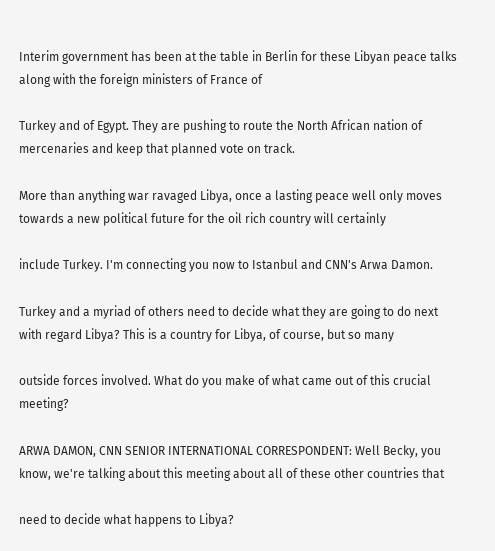Interim government has been at the table in Berlin for these Libyan peace talks along with the foreign ministers of France of

Turkey and of Egypt. They are pushing to route the North African nation of mercenaries and keep that planned vote on track.

More than anything war ravaged Libya, once a lasting peace well only moves towards a new political future for the oil rich country will certainly

include Turkey. I'm connecting you now to Istanbul and CNN's Arwa Damon.

Turkey and a myriad of others need to decide what they are going to do next with regard Libya? This is a country for Libya, of course, but so many

outside forces involved. What do you make of what came out of this crucial meeting?

ARWA DAMON, CNN SENIOR INTERNATIONAL CORRESPONDENT: Well Becky, you know, we're talking about this meeting about all of these other countries that

need to decide what happens to Libya?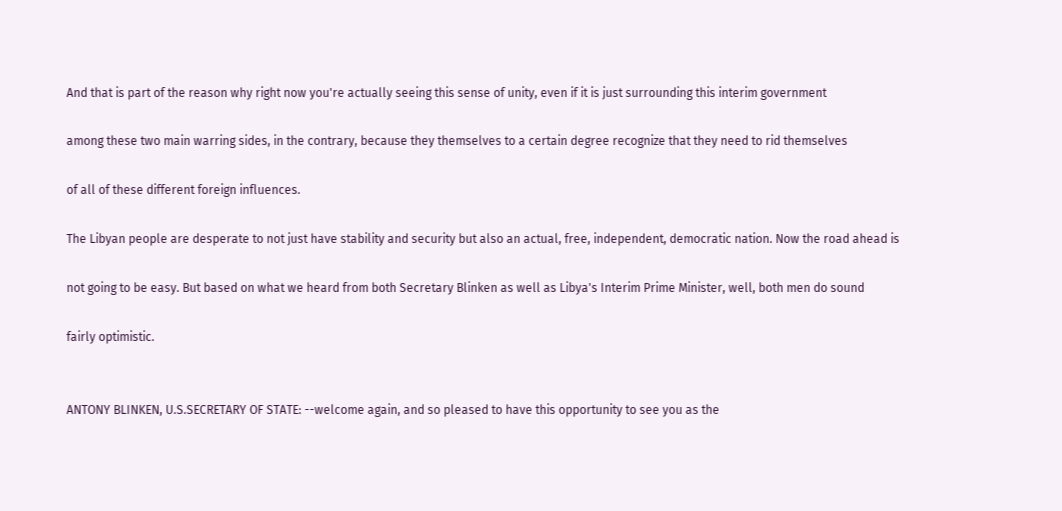And that is part of the reason why right now you're actually seeing this sense of unity, even if it is just surrounding this interim government

among these two main warring sides, in the contrary, because they themselves to a certain degree recognize that they need to rid themselves

of all of these different foreign influences.

The Libyan people are desperate to not just have stability and security but also an actual, free, independent, democratic nation. Now the road ahead is

not going to be easy. But based on what we heard from both Secretary Blinken as well as Libya's Interim Prime Minister, well, both men do sound

fairly optimistic.


ANTONY BLINKEN, U.S.SECRETARY OF STATE: --welcome again, and so pleased to have this opportunity to see you as the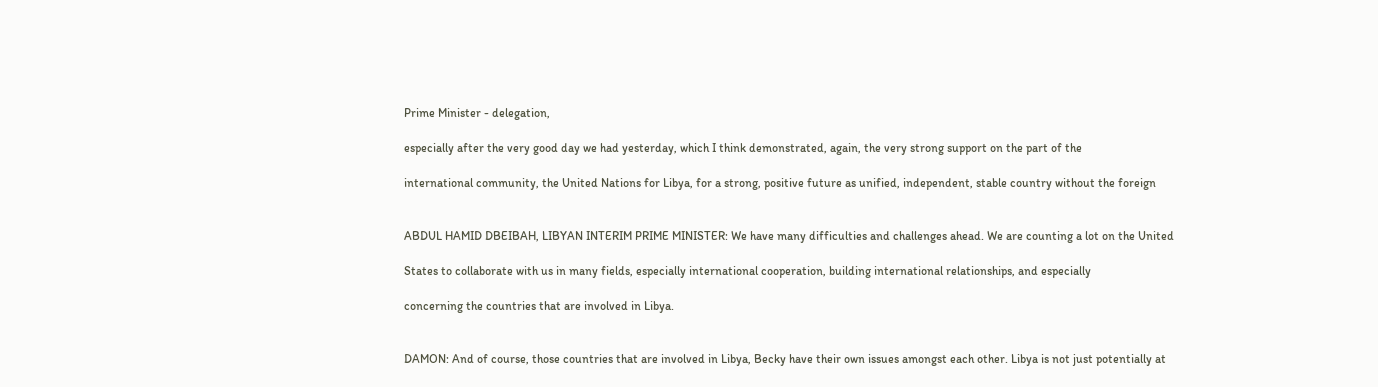Prime Minister - delegation,

especially after the very good day we had yesterday, which I think demonstrated, again, the very strong support on the part of the

international community, the United Nations for Libya, for a strong, positive future as unified, independent, stable country without the foreign


ABDUL HAMID DBEIBAH, LIBYAN INTERIM PRIME MINISTER: We have many difficulties and challenges ahead. We are counting a lot on the United

States to collaborate with us in many fields, especially international cooperation, building international relationships, and especially

concerning the countries that are involved in Libya.


DAMON: And of course, those countries that are involved in Libya, Becky have their own issues amongst each other. Libya is not just potentially at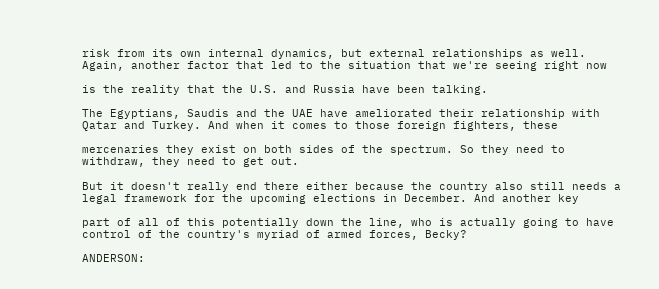risk from its own internal dynamics, but external relationships as well. Again, another factor that led to the situation that we're seeing right now

is the reality that the U.S. and Russia have been talking.

The Egyptians, Saudis and the UAE have ameliorated their relationship with Qatar and Turkey. And when it comes to those foreign fighters, these

mercenaries they exist on both sides of the spectrum. So they need to withdraw, they need to get out.

But it doesn't really end there either because the country also still needs a legal framework for the upcoming elections in December. And another key

part of all of this potentially down the line, who is actually going to have control of the country's myriad of armed forces, Becky?

ANDERSON: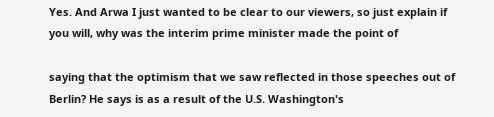Yes. And Arwa I just wanted to be clear to our viewers, so just explain if you will, why was the interim prime minister made the point of

saying that the optimism that we saw reflected in those speeches out of Berlin? He says is as a result of the U.S. Washington's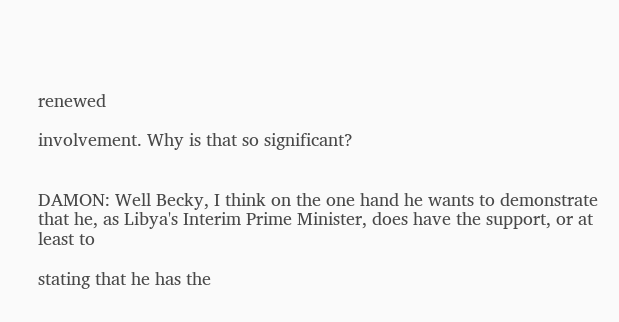renewed

involvement. Why is that so significant?


DAMON: Well Becky, I think on the one hand he wants to demonstrate that he, as Libya's Interim Prime Minister, does have the support, or at least to

stating that he has the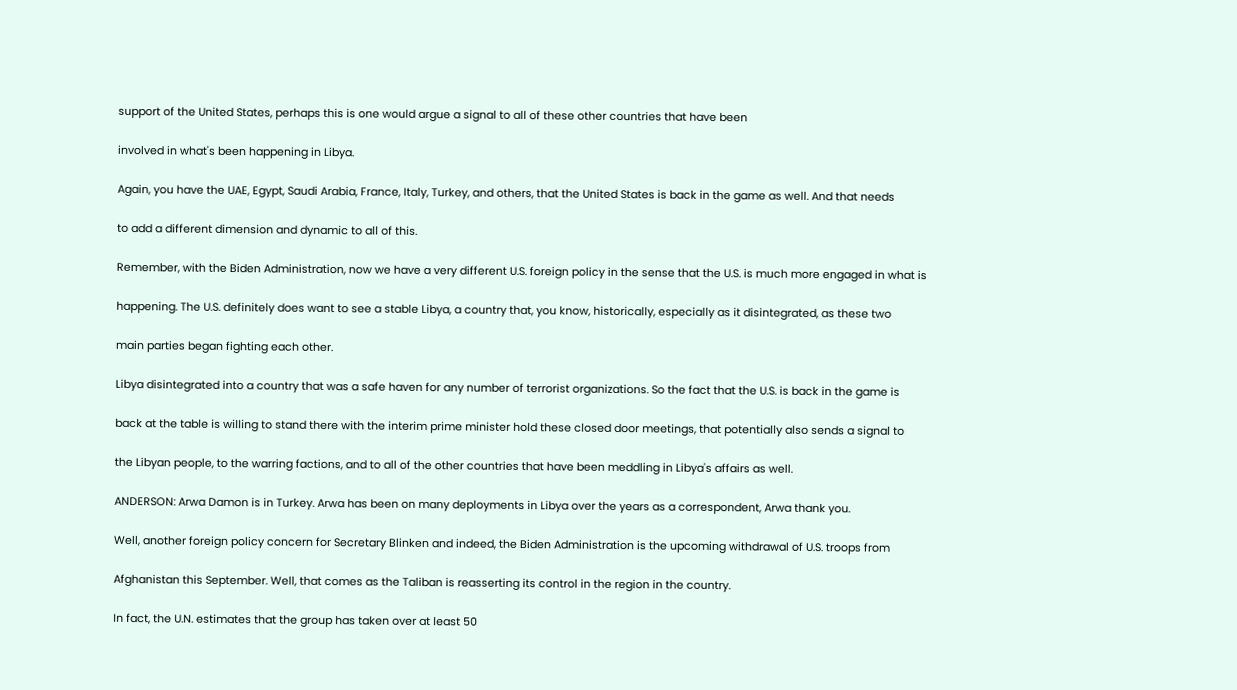support of the United States, perhaps this is one would argue a signal to all of these other countries that have been

involved in what's been happening in Libya.

Again, you have the UAE, Egypt, Saudi Arabia, France, Italy, Turkey, and others, that the United States is back in the game as well. And that needs

to add a different dimension and dynamic to all of this.

Remember, with the Biden Administration, now we have a very different U.S. foreign policy in the sense that the U.S. is much more engaged in what is

happening. The U.S. definitely does want to see a stable Libya, a country that, you know, historically, especially as it disintegrated, as these two

main parties began fighting each other.

Libya disintegrated into a country that was a safe haven for any number of terrorist organizations. So the fact that the U.S. is back in the game is

back at the table is willing to stand there with the interim prime minister hold these closed door meetings, that potentially also sends a signal to

the Libyan people, to the warring factions, and to all of the other countries that have been meddling in Libya's affairs as well.

ANDERSON: Arwa Damon is in Turkey. Arwa has been on many deployments in Libya over the years as a correspondent, Arwa thank you.

Well, another foreign policy concern for Secretary Blinken and indeed, the Biden Administration is the upcoming withdrawal of U.S. troops from

Afghanistan this September. Well, that comes as the Taliban is reasserting its control in the region in the country.

In fact, the U.N. estimates that the group has taken over at least 50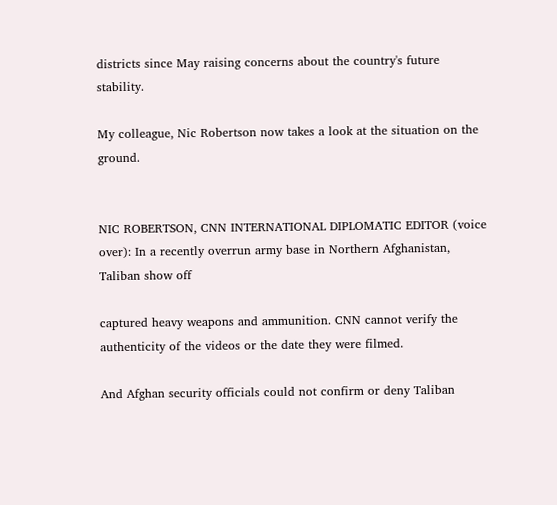districts since May raising concerns about the country's future stability.

My colleague, Nic Robertson now takes a look at the situation on the ground.


NIC ROBERTSON, CNN INTERNATIONAL DIPLOMATIC EDITOR (voice over): In a recently overrun army base in Northern Afghanistan, Taliban show off

captured heavy weapons and ammunition. CNN cannot verify the authenticity of the videos or the date they were filmed.

And Afghan security officials could not confirm or deny Taliban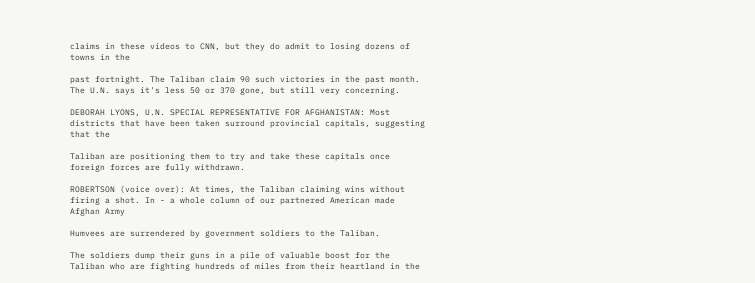claims in these videos to CNN, but they do admit to losing dozens of towns in the

past fortnight. The Taliban claim 90 such victories in the past month. The U.N. says it's less 50 or 370 gone, but still very concerning.

DEBORAH LYONS, U.N. SPECIAL REPRESENTATIVE FOR AFGHANISTAN: Most districts that have been taken surround provincial capitals, suggesting that the

Taliban are positioning them to try and take these capitals once foreign forces are fully withdrawn.

ROBERTSON (voice over): At times, the Taliban claiming wins without firing a shot. In - a whole column of our partnered American made Afghan Army

Humvees are surrendered by government soldiers to the Taliban.

The soldiers dump their guns in a pile of valuable boost for the Taliban who are fighting hundreds of miles from their heartland in the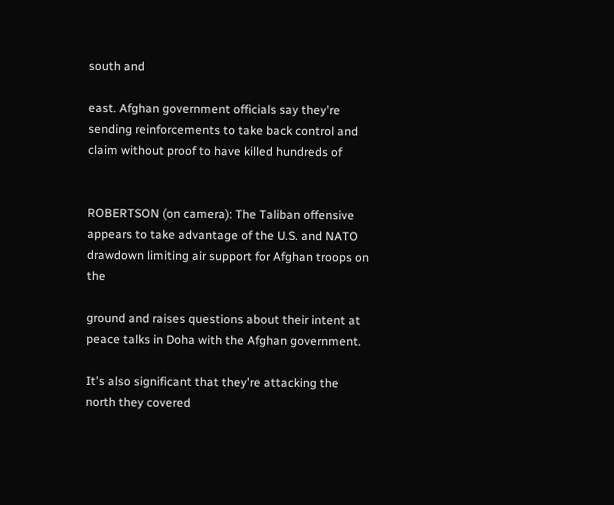south and

east. Afghan government officials say they're sending reinforcements to take back control and claim without proof to have killed hundreds of


ROBERTSON (on camera): The Taliban offensive appears to take advantage of the U.S. and NATO drawdown limiting air support for Afghan troops on the

ground and raises questions about their intent at peace talks in Doha with the Afghan government.

It's also significant that they're attacking the north they covered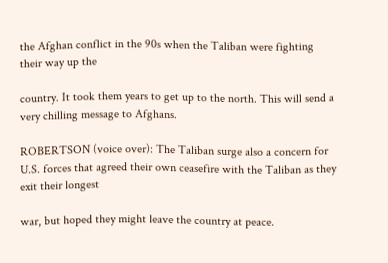the Afghan conflict in the 90s when the Taliban were fighting their way up the

country. It took them years to get up to the north. This will send a very chilling message to Afghans.

ROBERTSON (voice over): The Taliban surge also a concern for U.S. forces that agreed their own ceasefire with the Taliban as they exit their longest

war, but hoped they might leave the country at peace.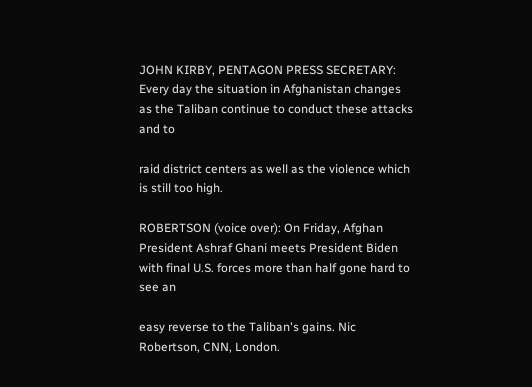JOHN KIRBY, PENTAGON PRESS SECRETARY: Every day the situation in Afghanistan changes as the Taliban continue to conduct these attacks and to

raid district centers as well as the violence which is still too high.

ROBERTSON (voice over): On Friday, Afghan President Ashraf Ghani meets President Biden with final U.S. forces more than half gone hard to see an

easy reverse to the Taliban's gains. Nic Robertson, CNN, London.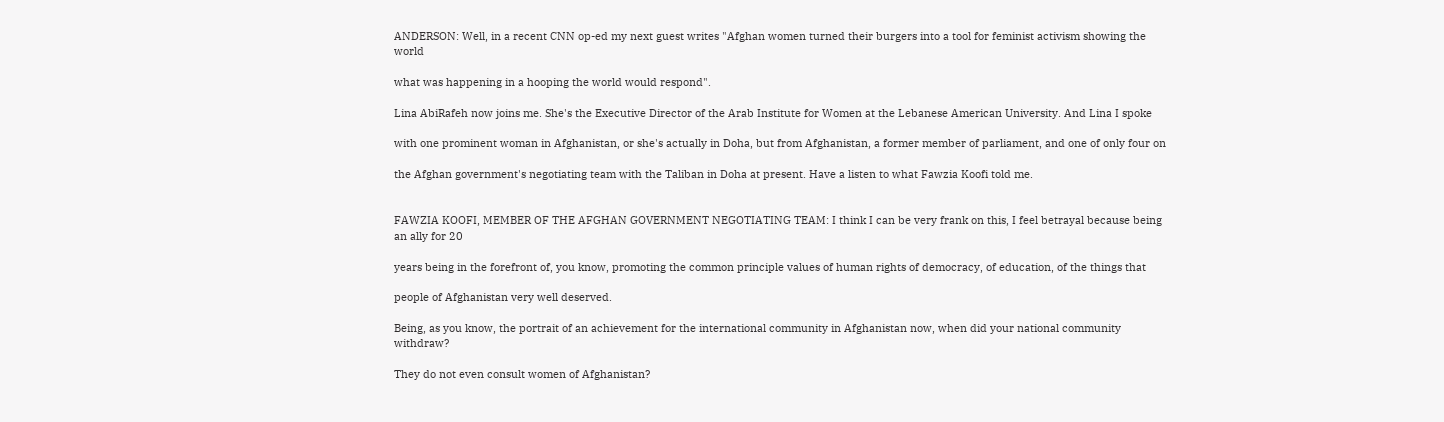ANDERSON: Well, in a recent CNN op-ed my next guest writes "Afghan women turned their burgers into a tool for feminist activism showing the world

what was happening in a hooping the world would respond".

Lina AbiRafeh now joins me. She's the Executive Director of the Arab Institute for Women at the Lebanese American University. And Lina I spoke

with one prominent woman in Afghanistan, or she's actually in Doha, but from Afghanistan, a former member of parliament, and one of only four on

the Afghan government's negotiating team with the Taliban in Doha at present. Have a listen to what Fawzia Koofi told me.


FAWZIA KOOFI, MEMBER OF THE AFGHAN GOVERNMENT NEGOTIATING TEAM: I think I can be very frank on this, I feel betrayal because being an ally for 20

years being in the forefront of, you know, promoting the common principle values of human rights of democracy, of education, of the things that

people of Afghanistan very well deserved.

Being, as you know, the portrait of an achievement for the international community in Afghanistan now, when did your national community withdraw?

They do not even consult women of Afghanistan?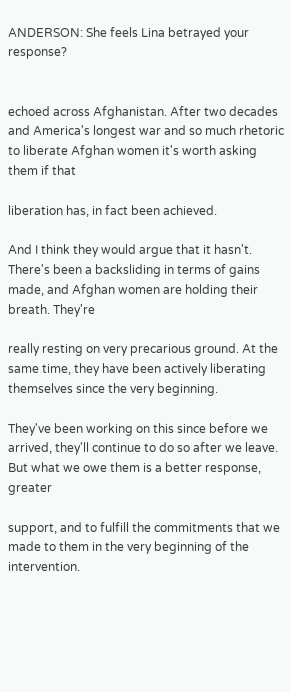ANDERSON: She feels Lina betrayed your response?


echoed across Afghanistan. After two decades and America's longest war and so much rhetoric to liberate Afghan women it's worth asking them if that

liberation has, in fact been achieved.

And I think they would argue that it hasn't. There's been a backsliding in terms of gains made, and Afghan women are holding their breath. They're

really resting on very precarious ground. At the same time, they have been actively liberating themselves since the very beginning.

They've been working on this since before we arrived, they'll continue to do so after we leave. But what we owe them is a better response, greater

support, and to fulfill the commitments that we made to them in the very beginning of the intervention.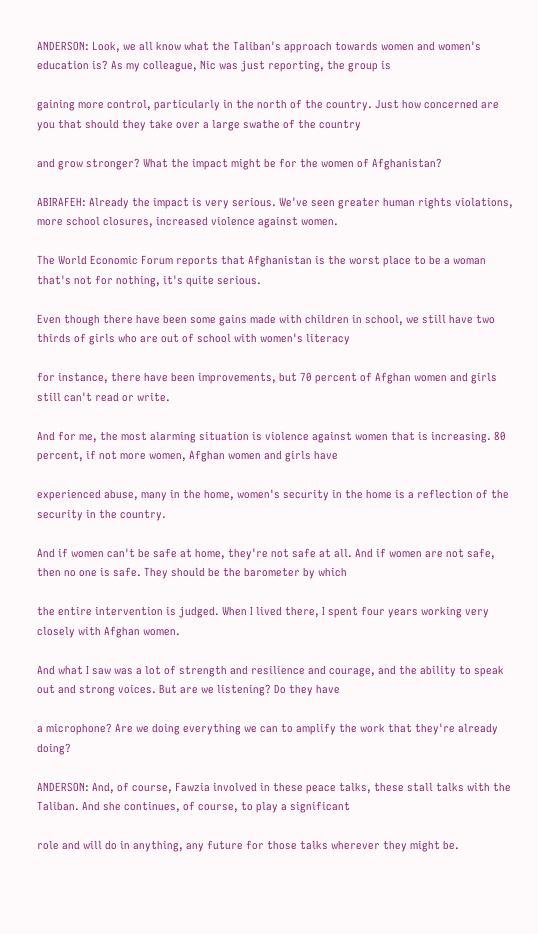ANDERSON: Look, we all know what the Taliban's approach towards women and women's education is? As my colleague, Nic was just reporting, the group is

gaining more control, particularly in the north of the country. Just how concerned are you that should they take over a large swathe of the country

and grow stronger? What the impact might be for the women of Afghanistan?

ABIRAFEH: Already the impact is very serious. We've seen greater human rights violations, more school closures, increased violence against women.

The World Economic Forum reports that Afghanistan is the worst place to be a woman that's not for nothing, it's quite serious.

Even though there have been some gains made with children in school, we still have two thirds of girls who are out of school with women's literacy

for instance, there have been improvements, but 70 percent of Afghan women and girls still can't read or write.

And for me, the most alarming situation is violence against women that is increasing. 80 percent, if not more women, Afghan women and girls have

experienced abuse, many in the home, women's security in the home is a reflection of the security in the country.

And if women can't be safe at home, they're not safe at all. And if women are not safe, then no one is safe. They should be the barometer by which

the entire intervention is judged. When I lived there, I spent four years working very closely with Afghan women.

And what I saw was a lot of strength and resilience and courage, and the ability to speak out and strong voices. But are we listening? Do they have

a microphone? Are we doing everything we can to amplify the work that they're already doing?

ANDERSON: And, of course, Fawzia involved in these peace talks, these stall talks with the Taliban. And she continues, of course, to play a significant

role and will do in anything, any future for those talks wherever they might be.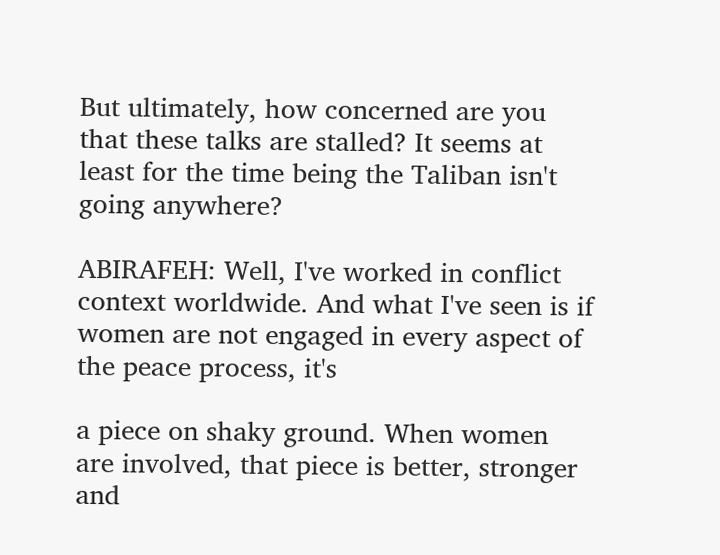But ultimately, how concerned are you that these talks are stalled? It seems at least for the time being the Taliban isn't going anywhere?

ABIRAFEH: Well, I've worked in conflict context worldwide. And what I've seen is if women are not engaged in every aspect of the peace process, it's

a piece on shaky ground. When women are involved, that piece is better, stronger and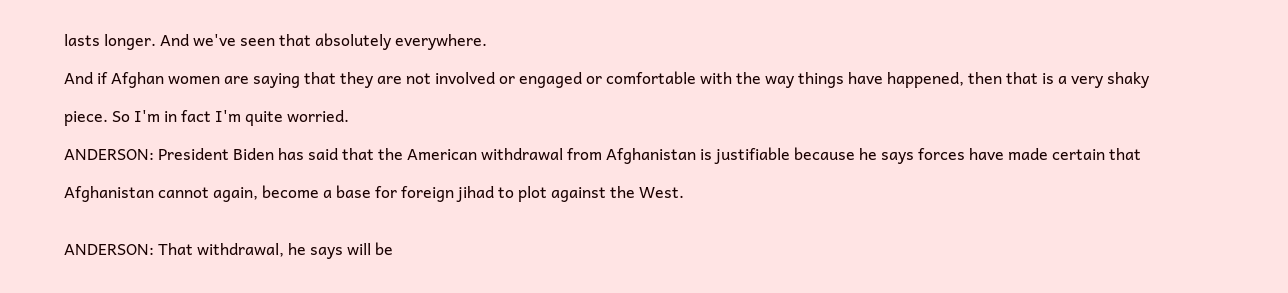lasts longer. And we've seen that absolutely everywhere.

And if Afghan women are saying that they are not involved or engaged or comfortable with the way things have happened, then that is a very shaky

piece. So I'm in fact I'm quite worried.

ANDERSON: President Biden has said that the American withdrawal from Afghanistan is justifiable because he says forces have made certain that

Afghanistan cannot again, become a base for foreign jihad to plot against the West.


ANDERSON: That withdrawal, he says will be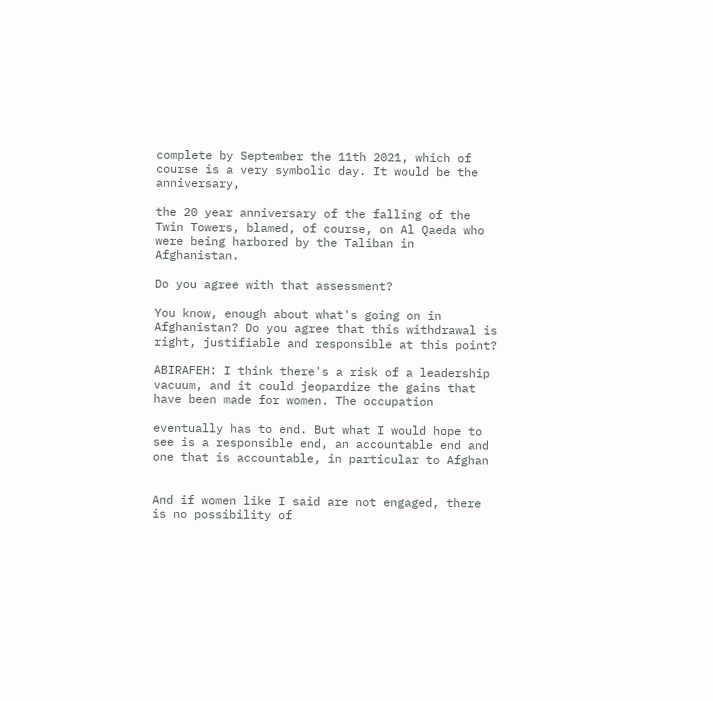complete by September the 11th 2021, which of course is a very symbolic day. It would be the anniversary,

the 20 year anniversary of the falling of the Twin Towers, blamed, of course, on Al Qaeda who were being harbored by the Taliban in Afghanistan.

Do you agree with that assessment?

You know, enough about what's going on in Afghanistan? Do you agree that this withdrawal is right, justifiable and responsible at this point?

ABIRAFEH: I think there's a risk of a leadership vacuum, and it could jeopardize the gains that have been made for women. The occupation

eventually has to end. But what I would hope to see is a responsible end, an accountable end and one that is accountable, in particular to Afghan


And if women like I said are not engaged, there is no possibility of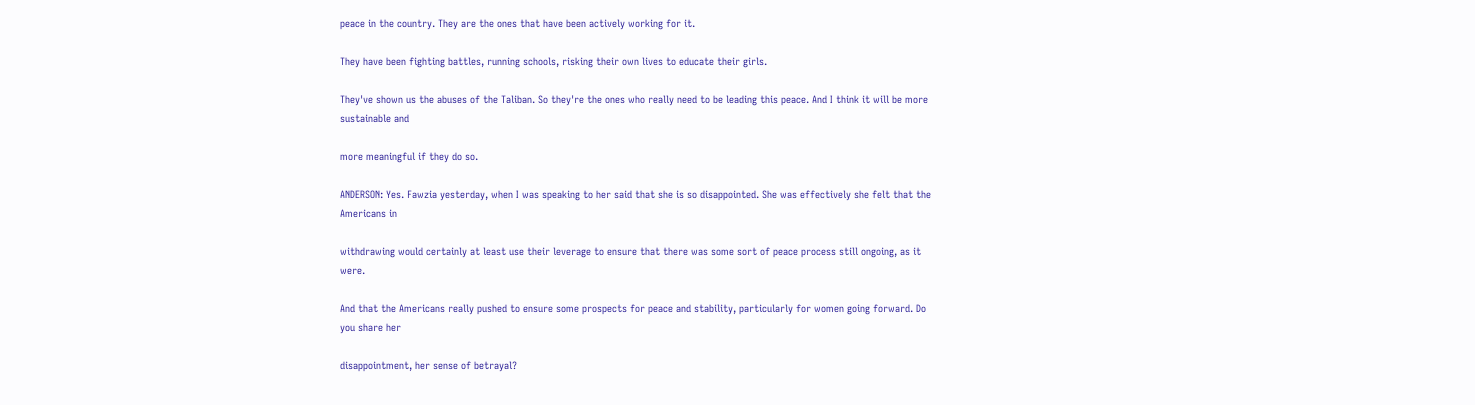peace in the country. They are the ones that have been actively working for it.

They have been fighting battles, running schools, risking their own lives to educate their girls.

They've shown us the abuses of the Taliban. So they're the ones who really need to be leading this peace. And I think it will be more sustainable and

more meaningful if they do so.

ANDERSON: Yes. Fawzia yesterday, when I was speaking to her said that she is so disappointed. She was effectively she felt that the Americans in

withdrawing would certainly at least use their leverage to ensure that there was some sort of peace process still ongoing, as it were.

And that the Americans really pushed to ensure some prospects for peace and stability, particularly for women going forward. Do you share her

disappointment, her sense of betrayal?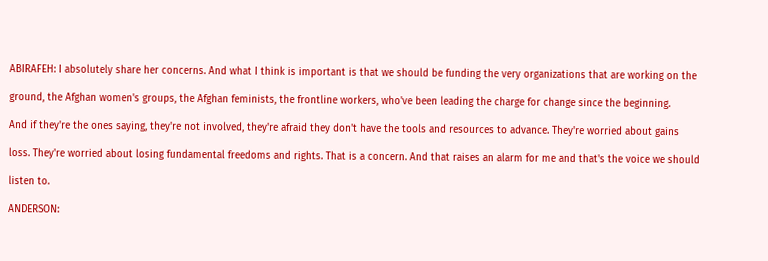ABIRAFEH: I absolutely share her concerns. And what I think is important is that we should be funding the very organizations that are working on the

ground, the Afghan women's groups, the Afghan feminists, the frontline workers, who've been leading the charge for change since the beginning.

And if they're the ones saying, they're not involved, they're afraid they don't have the tools and resources to advance. They're worried about gains

loss. They're worried about losing fundamental freedoms and rights. That is a concern. And that raises an alarm for me and that's the voice we should

listen to.

ANDERSON: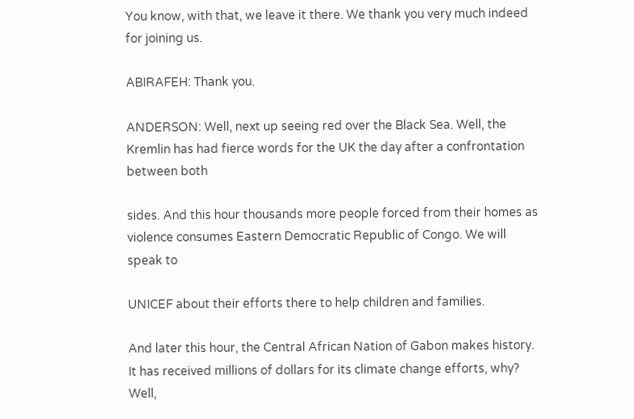You know, with that, we leave it there. We thank you very much indeed for joining us.

ABIRAFEH: Thank you.

ANDERSON: Well, next up seeing red over the Black Sea. Well, the Kremlin has had fierce words for the UK the day after a confrontation between both

sides. And this hour thousands more people forced from their homes as violence consumes Eastern Democratic Republic of Congo. We will speak to

UNICEF about their efforts there to help children and families.

And later this hour, the Central African Nation of Gabon makes history. It has received millions of dollars for its climate change efforts, why? Well,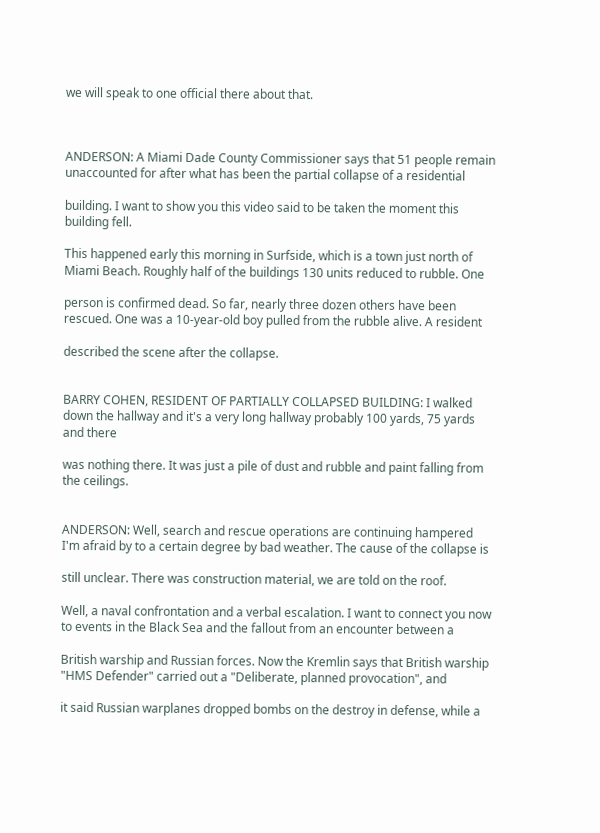we will speak to one official there about that.



ANDERSON: A Miami Dade County Commissioner says that 51 people remain unaccounted for after what has been the partial collapse of a residential

building. I want to show you this video said to be taken the moment this building fell.

This happened early this morning in Surfside, which is a town just north of Miami Beach. Roughly half of the buildings 130 units reduced to rubble. One

person is confirmed dead. So far, nearly three dozen others have been rescued. One was a 10-year-old boy pulled from the rubble alive. A resident

described the scene after the collapse.


BARRY COHEN, RESIDENT OF PARTIALLY COLLAPSED BUILDING: I walked down the hallway and it's a very long hallway probably 100 yards, 75 yards and there

was nothing there. It was just a pile of dust and rubble and paint falling from the ceilings.


ANDERSON: Well, search and rescue operations are continuing hampered I'm afraid by to a certain degree by bad weather. The cause of the collapse is

still unclear. There was construction material, we are told on the roof.

Well, a naval confrontation and a verbal escalation. I want to connect you now to events in the Black Sea and the fallout from an encounter between a

British warship and Russian forces. Now the Kremlin says that British warship "HMS Defender" carried out a "Deliberate, planned provocation", and

it said Russian warplanes dropped bombs on the destroy in defense, while a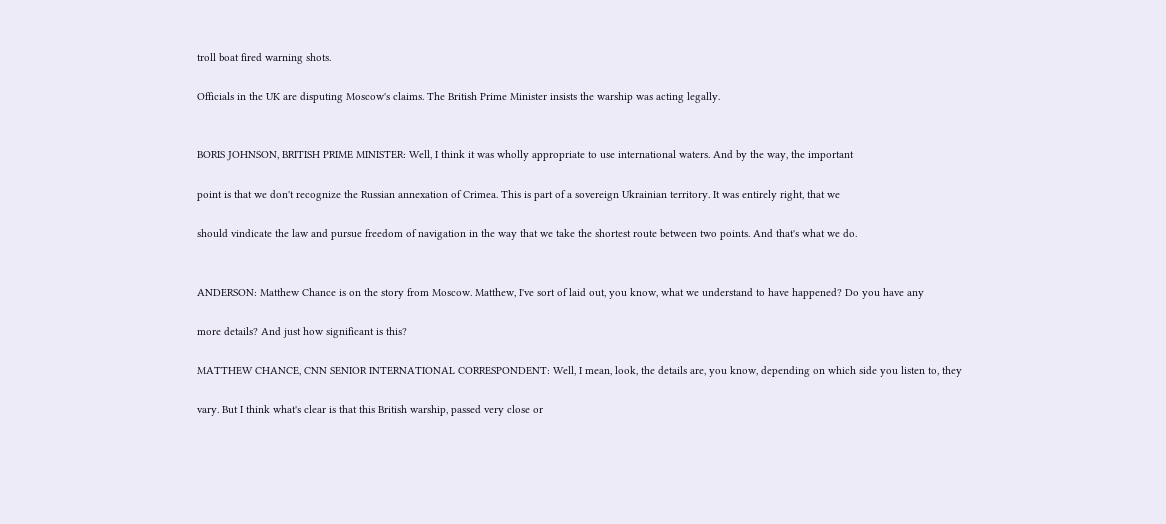troll boat fired warning shots.

Officials in the UK are disputing Moscow's claims. The British Prime Minister insists the warship was acting legally.


BORIS JOHNSON, BRITISH PRIME MINISTER: Well, I think it was wholly appropriate to use international waters. And by the way, the important

point is that we don't recognize the Russian annexation of Crimea. This is part of a sovereign Ukrainian territory. It was entirely right, that we

should vindicate the law and pursue freedom of navigation in the way that we take the shortest route between two points. And that's what we do.


ANDERSON: Matthew Chance is on the story from Moscow. Matthew, I've sort of laid out, you know, what we understand to have happened? Do you have any

more details? And just how significant is this?

MATTHEW CHANCE, CNN SENIOR INTERNATIONAL CORRESPONDENT: Well, I mean, look, the details are, you know, depending on which side you listen to, they

vary. But I think what's clear is that this British warship, passed very close or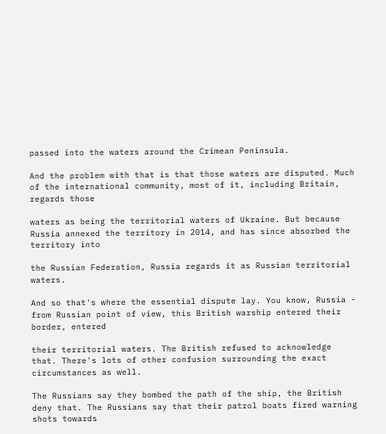passed into the waters around the Crimean Peninsula.

And the problem with that is that those waters are disputed. Much of the international community, most of it, including Britain, regards those

waters as being the territorial waters of Ukraine. But because Russia annexed the territory in 2014, and has since absorbed the territory into

the Russian Federation, Russia regards it as Russian territorial waters.

And so that's where the essential dispute lay. You know, Russia - from Russian point of view, this British warship entered their border, entered

their territorial waters. The British refused to acknowledge that. There's lots of other confusion surrounding the exact circumstances as well.

The Russians say they bombed the path of the ship, the British deny that. The Russians say that their patrol boats fired warning shots towards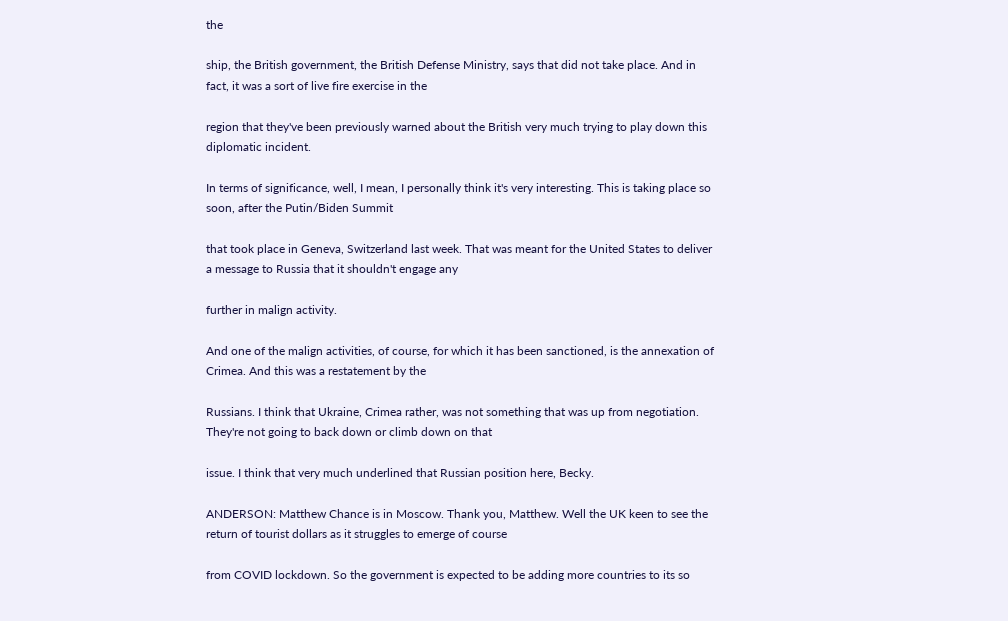the

ship, the British government, the British Defense Ministry, says that did not take place. And in fact, it was a sort of live fire exercise in the

region that they've been previously warned about the British very much trying to play down this diplomatic incident.

In terms of significance, well, I mean, I personally think it's very interesting. This is taking place so soon, after the Putin/Biden Summit

that took place in Geneva, Switzerland last week. That was meant for the United States to deliver a message to Russia that it shouldn't engage any

further in malign activity.

And one of the malign activities, of course, for which it has been sanctioned, is the annexation of Crimea. And this was a restatement by the

Russians. I think that Ukraine, Crimea rather, was not something that was up from negotiation. They're not going to back down or climb down on that

issue. I think that very much underlined that Russian position here, Becky.

ANDERSON: Matthew Chance is in Moscow. Thank you, Matthew. Well the UK keen to see the return of tourist dollars as it struggles to emerge of course

from COVID lockdown. So the government is expected to be adding more countries to its so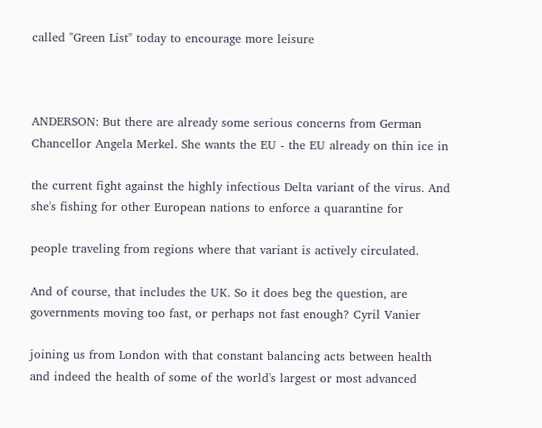called "Green List" today to encourage more leisure



ANDERSON: But there are already some serious concerns from German Chancellor Angela Merkel. She wants the EU - the EU already on thin ice in

the current fight against the highly infectious Delta variant of the virus. And she's fishing for other European nations to enforce a quarantine for

people traveling from regions where that variant is actively circulated.

And of course, that includes the UK. So it does beg the question, are governments moving too fast, or perhaps not fast enough? Cyril Vanier

joining us from London with that constant balancing acts between health and indeed the health of some of the world's largest or most advanced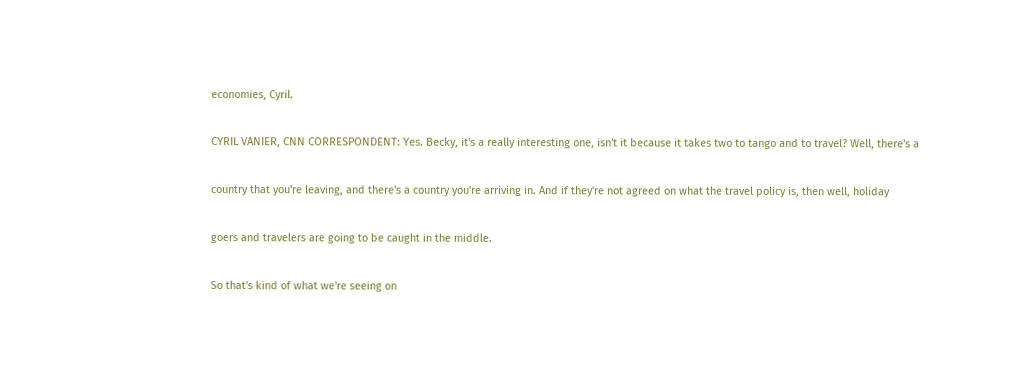economies, Cyril.

CYRIL VANIER, CNN CORRESPONDENT: Yes. Becky, it's a really interesting one, isn't it because it takes two to tango and to travel? Well, there's a

country that you're leaving, and there's a country you're arriving in. And if they're not agreed on what the travel policy is, then well, holiday

goers and travelers are going to be caught in the middle.

So that's kind of what we're seeing on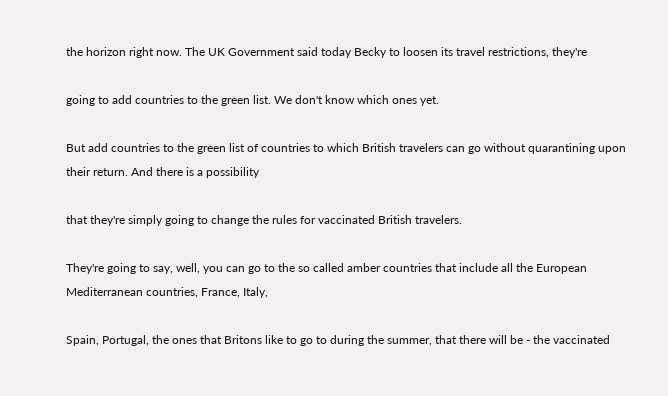the horizon right now. The UK Government said today Becky to loosen its travel restrictions, they're

going to add countries to the green list. We don't know which ones yet.

But add countries to the green list of countries to which British travelers can go without quarantining upon their return. And there is a possibility

that they're simply going to change the rules for vaccinated British travelers.

They're going to say, well, you can go to the so called amber countries that include all the European Mediterranean countries, France, Italy,

Spain, Portugal, the ones that Britons like to go to during the summer, that there will be - the vaccinated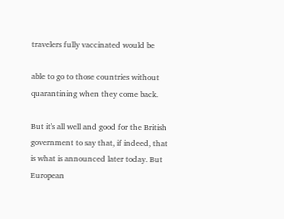travelers fully vaccinated would be

able to go to those countries without quarantining when they come back.

But it's all well and good for the British government to say that, if indeed, that is what is announced later today. But European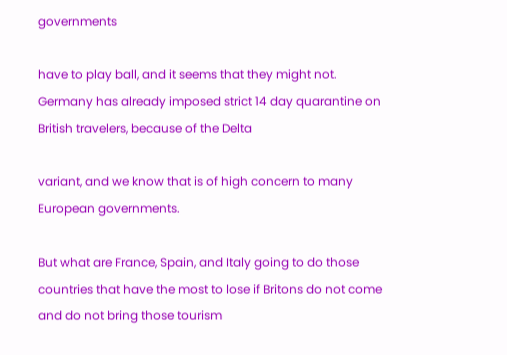governments

have to play ball, and it seems that they might not. Germany has already imposed strict 14 day quarantine on British travelers, because of the Delta

variant, and we know that is of high concern to many European governments.

But what are France, Spain, and Italy going to do those countries that have the most to lose if Britons do not come and do not bring those tourism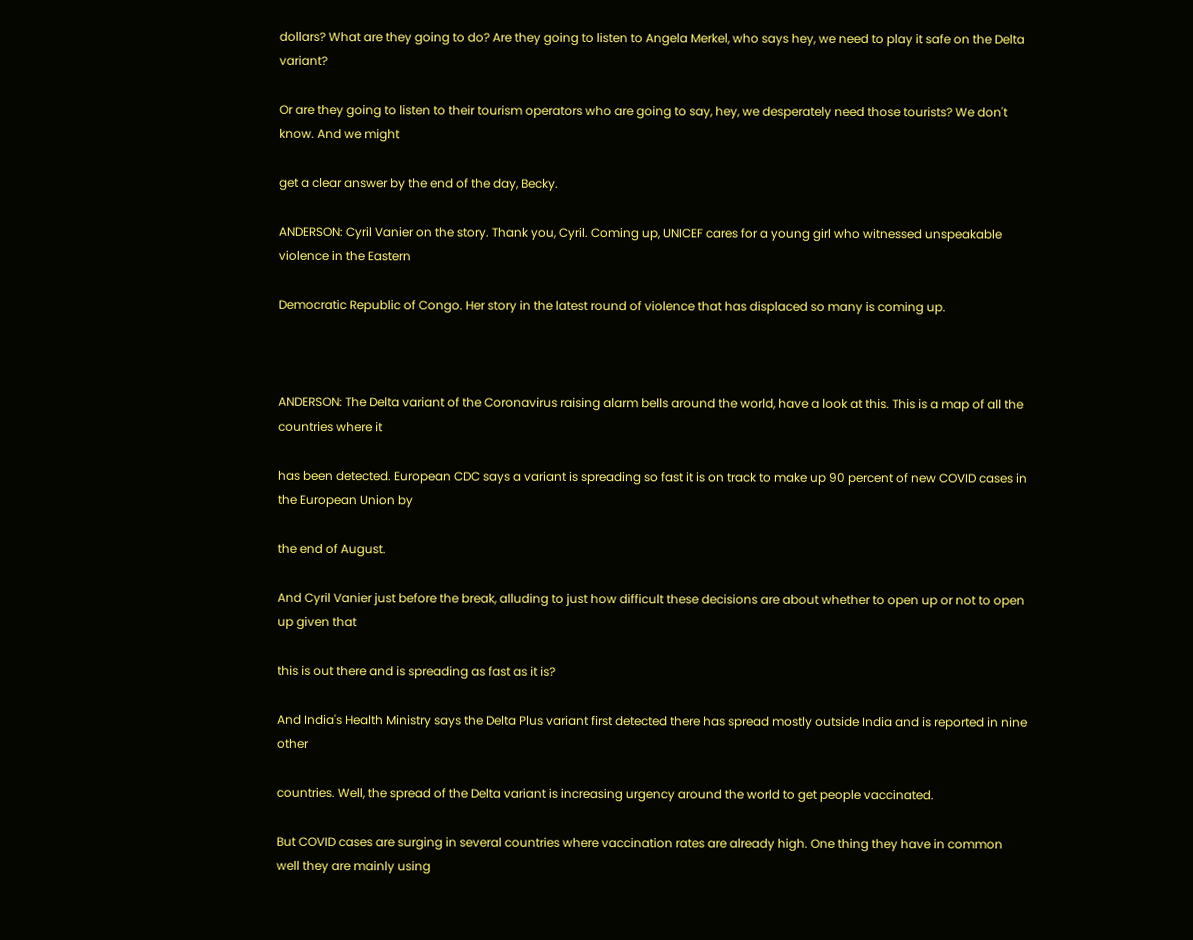dollars? What are they going to do? Are they going to listen to Angela Merkel, who says hey, we need to play it safe on the Delta variant?

Or are they going to listen to their tourism operators who are going to say, hey, we desperately need those tourists? We don't know. And we might

get a clear answer by the end of the day, Becky.

ANDERSON: Cyril Vanier on the story. Thank you, Cyril. Coming up, UNICEF cares for a young girl who witnessed unspeakable violence in the Eastern

Democratic Republic of Congo. Her story in the latest round of violence that has displaced so many is coming up.



ANDERSON: The Delta variant of the Coronavirus raising alarm bells around the world, have a look at this. This is a map of all the countries where it

has been detected. European CDC says a variant is spreading so fast it is on track to make up 90 percent of new COVID cases in the European Union by

the end of August.

And Cyril Vanier just before the break, alluding to just how difficult these decisions are about whether to open up or not to open up given that

this is out there and is spreading as fast as it is?

And India's Health Ministry says the Delta Plus variant first detected there has spread mostly outside India and is reported in nine other

countries. Well, the spread of the Delta variant is increasing urgency around the world to get people vaccinated.

But COVID cases are surging in several countries where vaccination rates are already high. One thing they have in common well they are mainly using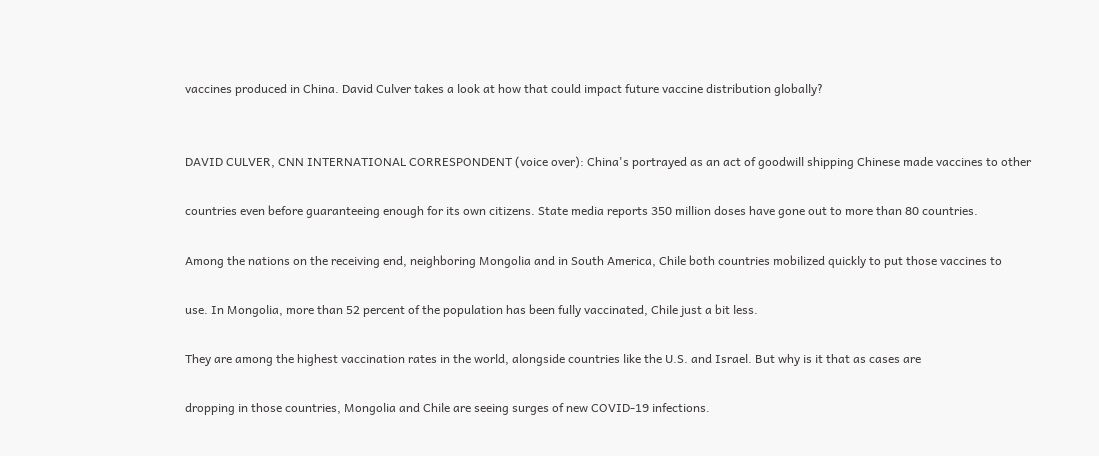vaccines produced in China. David Culver takes a look at how that could impact future vaccine distribution globally?


DAVID CULVER, CNN INTERNATIONAL CORRESPONDENT (voice over): China's portrayed as an act of goodwill shipping Chinese made vaccines to other

countries even before guaranteeing enough for its own citizens. State media reports 350 million doses have gone out to more than 80 countries.

Among the nations on the receiving end, neighboring Mongolia and in South America, Chile both countries mobilized quickly to put those vaccines to

use. In Mongolia, more than 52 percent of the population has been fully vaccinated, Chile just a bit less.

They are among the highest vaccination rates in the world, alongside countries like the U.S. and Israel. But why is it that as cases are

dropping in those countries, Mongolia and Chile are seeing surges of new COVID-19 infections.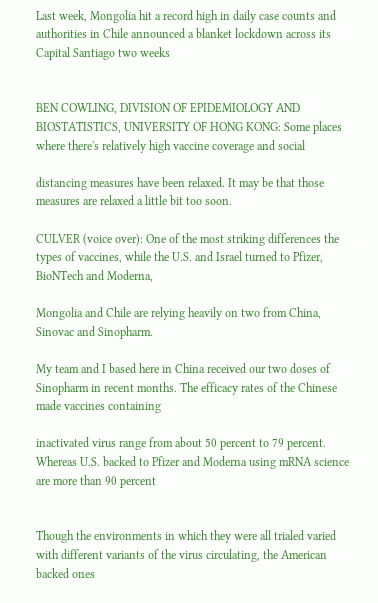Last week, Mongolia hit a record high in daily case counts and authorities in Chile announced a blanket lockdown across its Capital Santiago two weeks


BEN COWLING, DIVISION OF EPIDEMIOLOGY AND BIOSTATISTICS, UNIVERSITY OF HONG KONG: Some places where there's relatively high vaccine coverage and social

distancing measures have been relaxed. It may be that those measures are relaxed a little bit too soon.

CULVER (voice over): One of the most striking differences the types of vaccines, while the U.S. and Israel turned to Pfizer, BioNTech and Moderna,

Mongolia and Chile are relying heavily on two from China, Sinovac and Sinopharm.

My team and I based here in China received our two doses of Sinopharm in recent months. The efficacy rates of the Chinese made vaccines containing

inactivated virus range from about 50 percent to 79 percent. Whereas U.S. backed to Pfizer and Moderna using mRNA science are more than 90 percent


Though the environments in which they were all trialed varied with different variants of the virus circulating, the American backed ones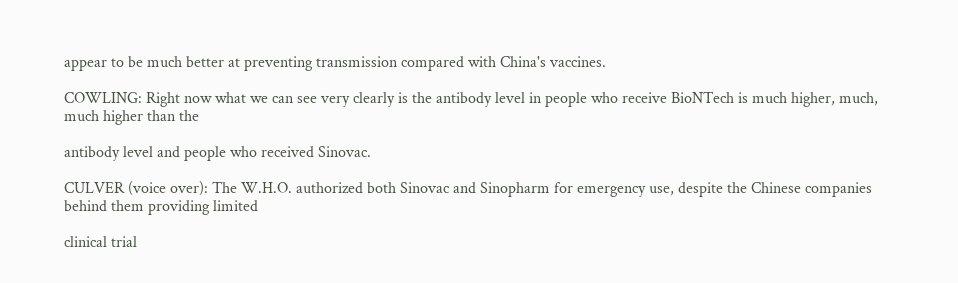appear to be much better at preventing transmission compared with China's vaccines.

COWLING: Right now what we can see very clearly is the antibody level in people who receive BioNTech is much higher, much, much higher than the

antibody level and people who received Sinovac.

CULVER (voice over): The W.H.O. authorized both Sinovac and Sinopharm for emergency use, despite the Chinese companies behind them providing limited

clinical trial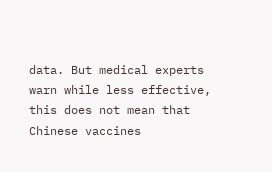data. But medical experts warn while less effective, this does not mean that Chinese vaccines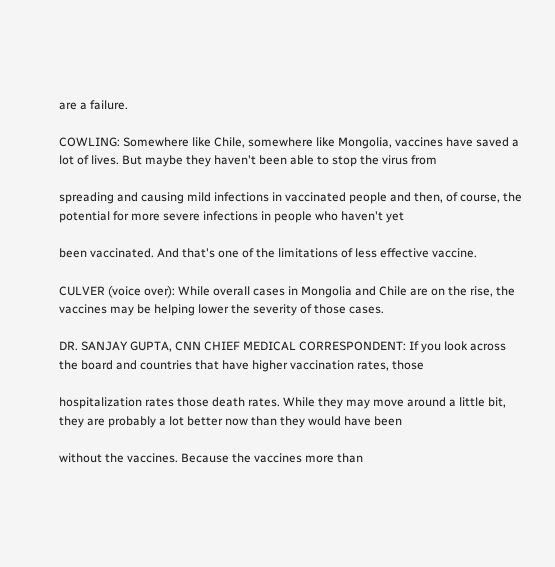are a failure.

COWLING: Somewhere like Chile, somewhere like Mongolia, vaccines have saved a lot of lives. But maybe they haven't been able to stop the virus from

spreading and causing mild infections in vaccinated people and then, of course, the potential for more severe infections in people who haven't yet

been vaccinated. And that's one of the limitations of less effective vaccine.

CULVER (voice over): While overall cases in Mongolia and Chile are on the rise, the vaccines may be helping lower the severity of those cases.

DR. SANJAY GUPTA, CNN CHIEF MEDICAL CORRESPONDENT: If you look across the board and countries that have higher vaccination rates, those

hospitalization rates those death rates. While they may move around a little bit, they are probably a lot better now than they would have been

without the vaccines. Because the vaccines more than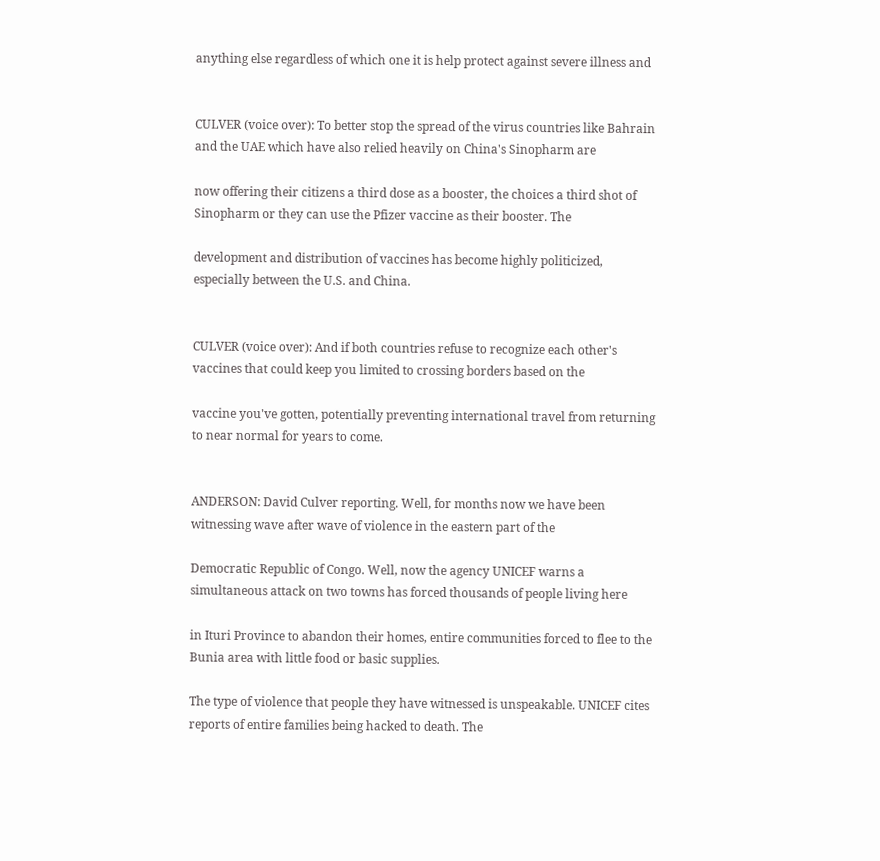anything else regardless of which one it is help protect against severe illness and


CULVER (voice over): To better stop the spread of the virus countries like Bahrain and the UAE which have also relied heavily on China's Sinopharm are

now offering their citizens a third dose as a booster, the choices a third shot of Sinopharm or they can use the Pfizer vaccine as their booster. The

development and distribution of vaccines has become highly politicized, especially between the U.S. and China.


CULVER (voice over): And if both countries refuse to recognize each other's vaccines that could keep you limited to crossing borders based on the

vaccine you've gotten, potentially preventing international travel from returning to near normal for years to come.


ANDERSON: David Culver reporting. Well, for months now we have been witnessing wave after wave of violence in the eastern part of the

Democratic Republic of Congo. Well, now the agency UNICEF warns a simultaneous attack on two towns has forced thousands of people living here

in Ituri Province to abandon their homes, entire communities forced to flee to the Bunia area with little food or basic supplies.

The type of violence that people they have witnessed is unspeakable. UNICEF cites reports of entire families being hacked to death. The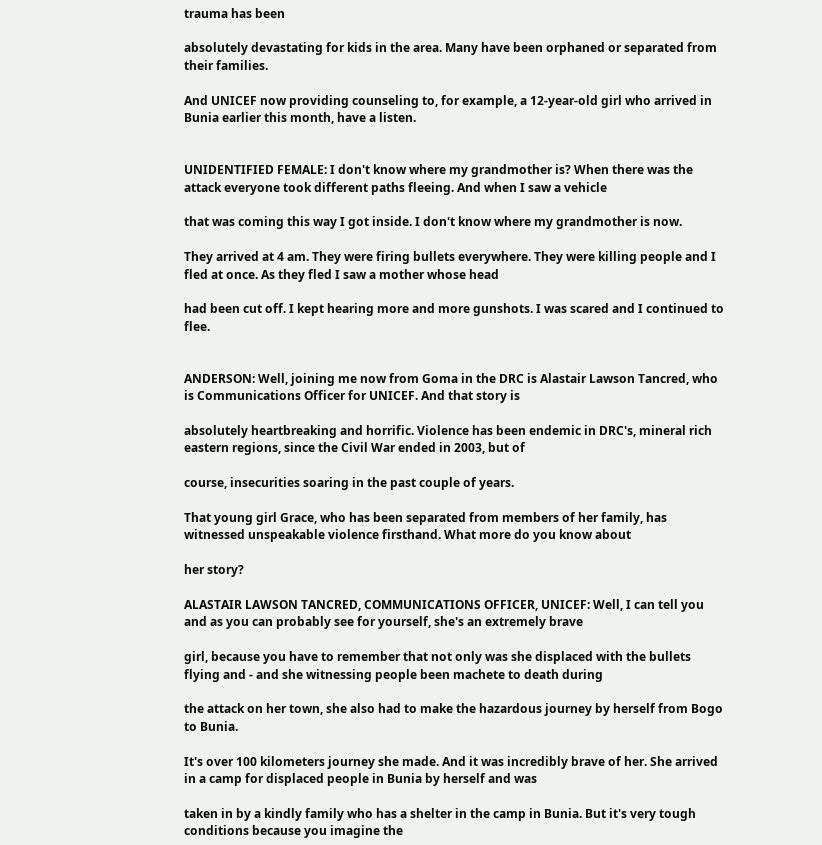trauma has been

absolutely devastating for kids in the area. Many have been orphaned or separated from their families.

And UNICEF now providing counseling to, for example, a 12-year-old girl who arrived in Bunia earlier this month, have a listen.


UNIDENTIFIED FEMALE: I don't know where my grandmother is? When there was the attack everyone took different paths fleeing. And when I saw a vehicle

that was coming this way I got inside. I don't know where my grandmother is now.

They arrived at 4 am. They were firing bullets everywhere. They were killing people and I fled at once. As they fled I saw a mother whose head

had been cut off. I kept hearing more and more gunshots. I was scared and I continued to flee.


ANDERSON: Well, joining me now from Goma in the DRC is Alastair Lawson Tancred, who is Communications Officer for UNICEF. And that story is

absolutely heartbreaking and horrific. Violence has been endemic in DRC's, mineral rich eastern regions, since the Civil War ended in 2003, but of

course, insecurities soaring in the past couple of years.

That young girl Grace, who has been separated from members of her family, has witnessed unspeakable violence firsthand. What more do you know about

her story?

ALASTAIR LAWSON TANCRED, COMMUNICATIONS OFFICER, UNICEF: Well, I can tell you and as you can probably see for yourself, she's an extremely brave

girl, because you have to remember that not only was she displaced with the bullets flying and - and she witnessing people been machete to death during

the attack on her town, she also had to make the hazardous journey by herself from Bogo to Bunia.

It's over 100 kilometers journey she made. And it was incredibly brave of her. She arrived in a camp for displaced people in Bunia by herself and was

taken in by a kindly family who has a shelter in the camp in Bunia. But it's very tough conditions because you imagine the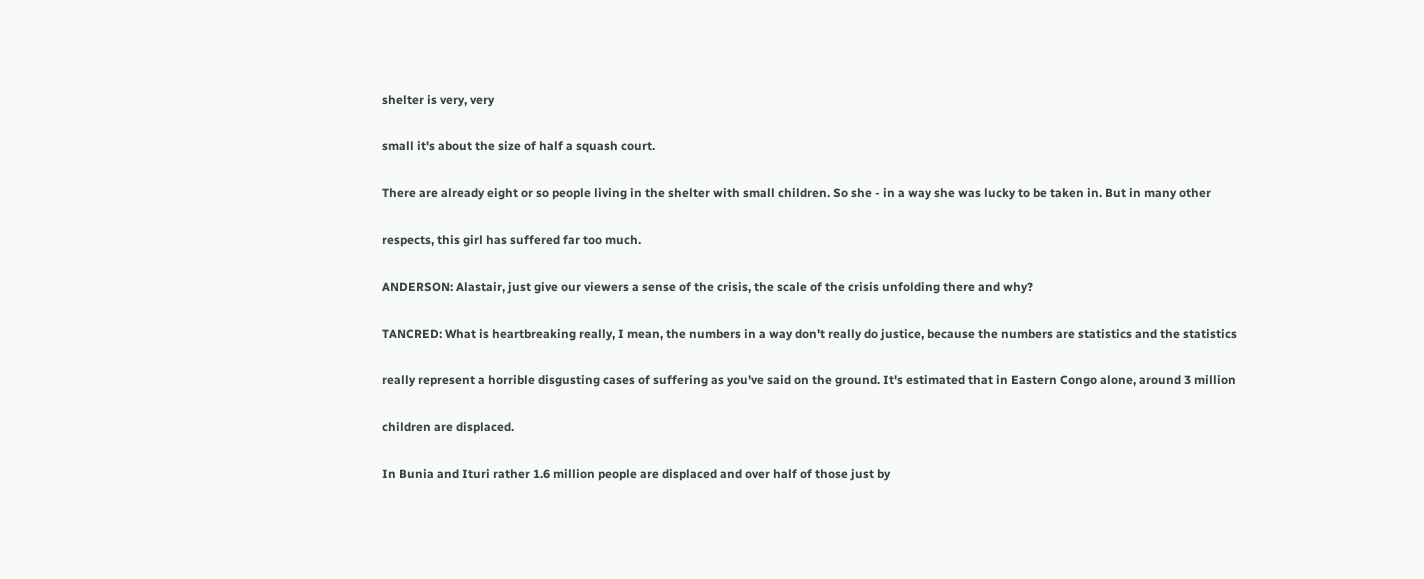shelter is very, very

small it's about the size of half a squash court.

There are already eight or so people living in the shelter with small children. So she - in a way she was lucky to be taken in. But in many other

respects, this girl has suffered far too much.

ANDERSON: Alastair, just give our viewers a sense of the crisis, the scale of the crisis unfolding there and why?

TANCRED: What is heartbreaking really, I mean, the numbers in a way don't really do justice, because the numbers are statistics and the statistics

really represent a horrible disgusting cases of suffering as you've said on the ground. It's estimated that in Eastern Congo alone, around 3 million

children are displaced.

In Bunia and Ituri rather 1.6 million people are displaced and over half of those just by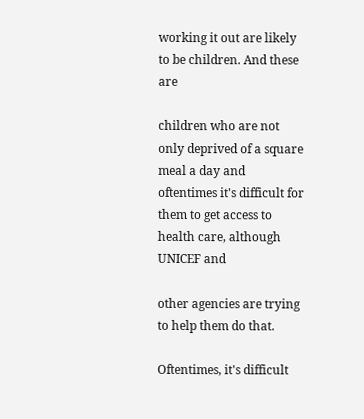working it out are likely to be children. And these are

children who are not only deprived of a square meal a day and oftentimes it's difficult for them to get access to health care, although UNICEF and

other agencies are trying to help them do that.

Oftentimes, it's difficult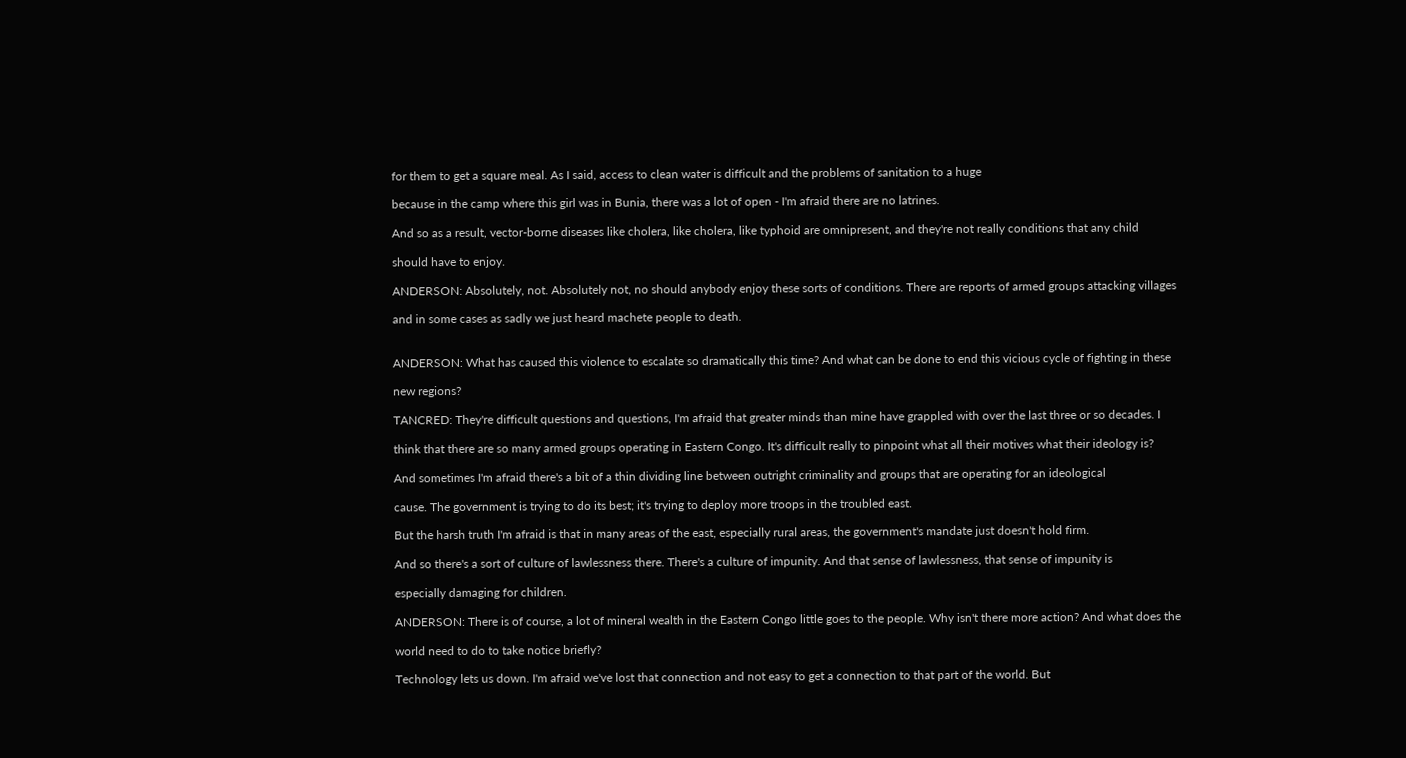for them to get a square meal. As I said, access to clean water is difficult and the problems of sanitation to a huge

because in the camp where this girl was in Bunia, there was a lot of open - I'm afraid there are no latrines.

And so as a result, vector-borne diseases like cholera, like cholera, like typhoid are omnipresent, and they're not really conditions that any child

should have to enjoy.

ANDERSON: Absolutely, not. Absolutely not, no should anybody enjoy these sorts of conditions. There are reports of armed groups attacking villages

and in some cases as sadly we just heard machete people to death.


ANDERSON: What has caused this violence to escalate so dramatically this time? And what can be done to end this vicious cycle of fighting in these

new regions?

TANCRED: They're difficult questions and questions, I'm afraid that greater minds than mine have grappled with over the last three or so decades. I

think that there are so many armed groups operating in Eastern Congo. It's difficult really to pinpoint what all their motives what their ideology is?

And sometimes I'm afraid there's a bit of a thin dividing line between outright criminality and groups that are operating for an ideological

cause. The government is trying to do its best; it's trying to deploy more troops in the troubled east.

But the harsh truth I'm afraid is that in many areas of the east, especially rural areas, the government's mandate just doesn't hold firm.

And so there's a sort of culture of lawlessness there. There's a culture of impunity. And that sense of lawlessness, that sense of impunity is

especially damaging for children.

ANDERSON: There is of course, a lot of mineral wealth in the Eastern Congo little goes to the people. Why isn't there more action? And what does the

world need to do to take notice briefly?

Technology lets us down. I'm afraid we've lost that connection and not easy to get a connection to that part of the world. But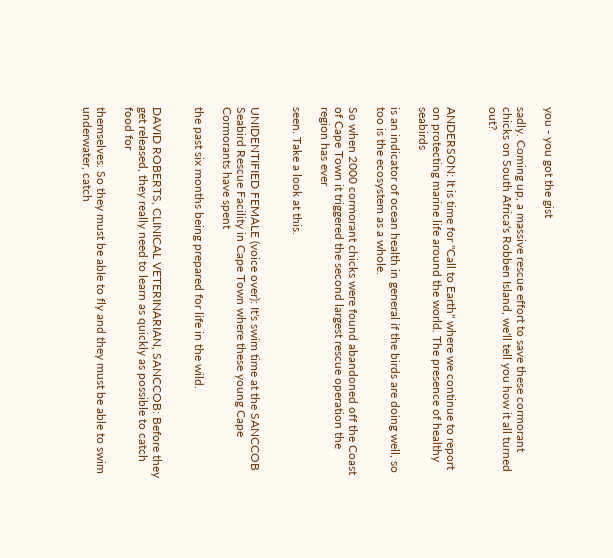you - you got the gist

sadly. Coming up, a massive rescue effort to save these cormorant chicks on South Africa's Robben Island, we'll tell you how it all turned out?


ANDERSON: It is time for "Call to Earth" where we continue to report on protecting marine life around the world. The presence of healthy seabirds

is an indicator of ocean health in general if the birds are doing well, so too is the ecosystem as a whole.

So when 2000 cormorant chicks were found abandoned off the Coast of Cape Town it triggered the second largest rescue operation the region has ever

seen. Take a look at this.


UNIDENTIFIED FEMALE (voice over): It's swim time at the SANCCOB Seabird Rescue Facility in Cape Town where these young Cape Cormorants have spent

the past six months being prepared for life in the wild.


DAVID ROBERTS, CLINICAL VETERINARIAN, SANCCOB: Before they get released, they really need to learn as quickly as possible to catch food for

themselves. So they must be able to fly and they must be able to swim underwater, catch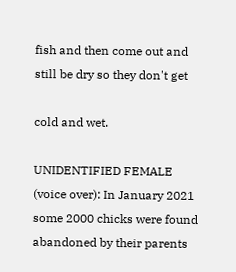fish and then come out and still be dry so they don't get

cold and wet.

UNIDENTIFIED FEMALE (voice over): In January 2021 some 2000 chicks were found abandoned by their parents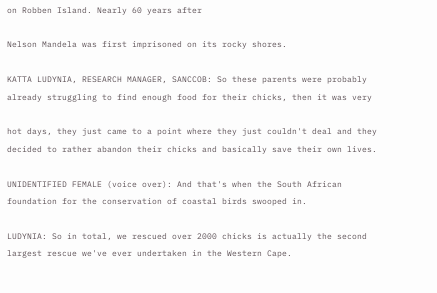on Robben Island. Nearly 60 years after

Nelson Mandela was first imprisoned on its rocky shores.

KATTA LUDYNIA, RESEARCH MANAGER, SANCCOB: So these parents were probably already struggling to find enough food for their chicks, then it was very

hot days, they just came to a point where they just couldn't deal and they decided to rather abandon their chicks and basically save their own lives.

UNIDENTIFIED FEMALE (voice over): And that's when the South African foundation for the conservation of coastal birds swooped in.

LUDYNIA: So in total, we rescued over 2000 chicks is actually the second largest rescue we've ever undertaken in the Western Cape.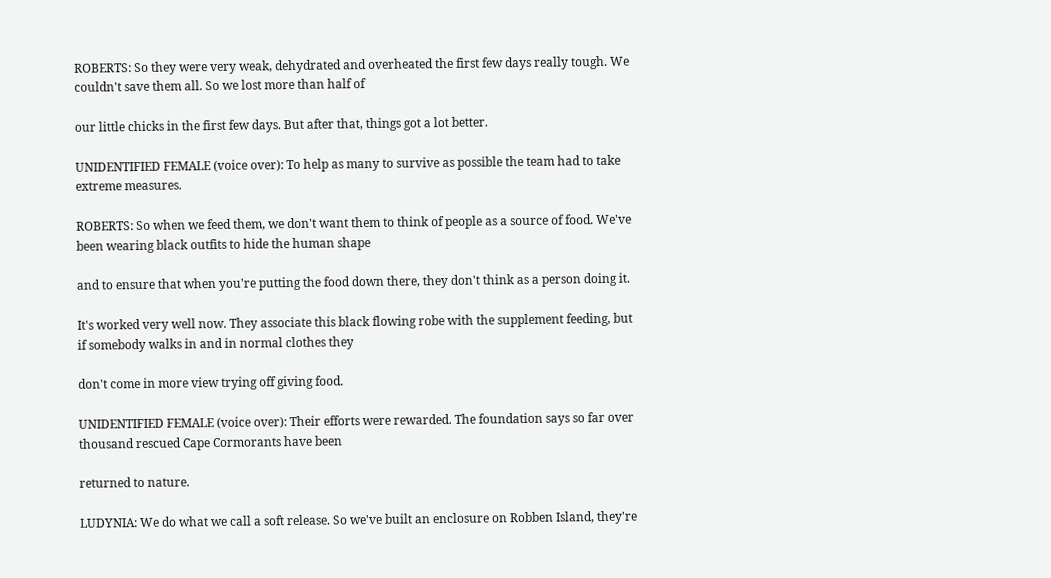ROBERTS: So they were very weak, dehydrated and overheated the first few days really tough. We couldn't save them all. So we lost more than half of

our little chicks in the first few days. But after that, things got a lot better.

UNIDENTIFIED FEMALE (voice over): To help as many to survive as possible the team had to take extreme measures.

ROBERTS: So when we feed them, we don't want them to think of people as a source of food. We've been wearing black outfits to hide the human shape

and to ensure that when you're putting the food down there, they don't think as a person doing it.

It's worked very well now. They associate this black flowing robe with the supplement feeding, but if somebody walks in and in normal clothes they

don't come in more view trying off giving food.

UNIDENTIFIED FEMALE (voice over): Their efforts were rewarded. The foundation says so far over thousand rescued Cape Cormorants have been

returned to nature.

LUDYNIA: We do what we call a soft release. So we've built an enclosure on Robben Island, they're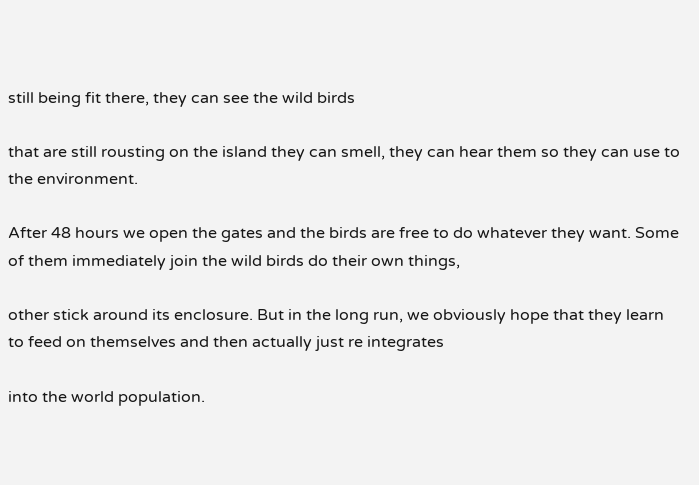still being fit there, they can see the wild birds

that are still rousting on the island they can smell, they can hear them so they can use to the environment.

After 48 hours we open the gates and the birds are free to do whatever they want. Some of them immediately join the wild birds do their own things,

other stick around its enclosure. But in the long run, we obviously hope that they learn to feed on themselves and then actually just re integrates

into the world population.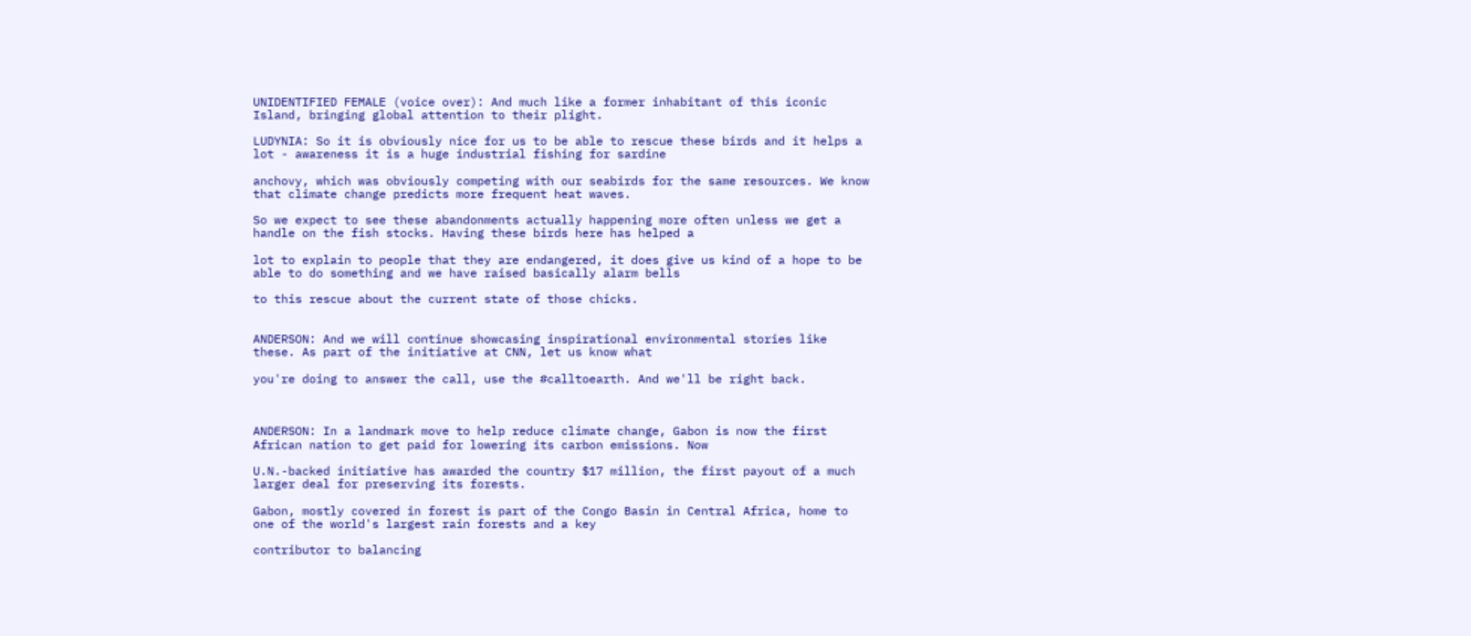UNIDENTIFIED FEMALE (voice over): And much like a former inhabitant of this iconic Island, bringing global attention to their plight.

LUDYNIA: So it is obviously nice for us to be able to rescue these birds and it helps a lot - awareness it is a huge industrial fishing for sardine

anchovy, which was obviously competing with our seabirds for the same resources. We know that climate change predicts more frequent heat waves.

So we expect to see these abandonments actually happening more often unless we get a handle on the fish stocks. Having these birds here has helped a

lot to explain to people that they are endangered, it does give us kind of a hope to be able to do something and we have raised basically alarm bells

to this rescue about the current state of those chicks.


ANDERSON: And we will continue showcasing inspirational environmental stories like these. As part of the initiative at CNN, let us know what

you're doing to answer the call, use the #calltoearth. And we'll be right back.



ANDERSON: In a landmark move to help reduce climate change, Gabon is now the first African nation to get paid for lowering its carbon emissions. Now

U.N.-backed initiative has awarded the country $17 million, the first payout of a much larger deal for preserving its forests.

Gabon, mostly covered in forest is part of the Congo Basin in Central Africa, home to one of the world's largest rain forests and a key

contributor to balancing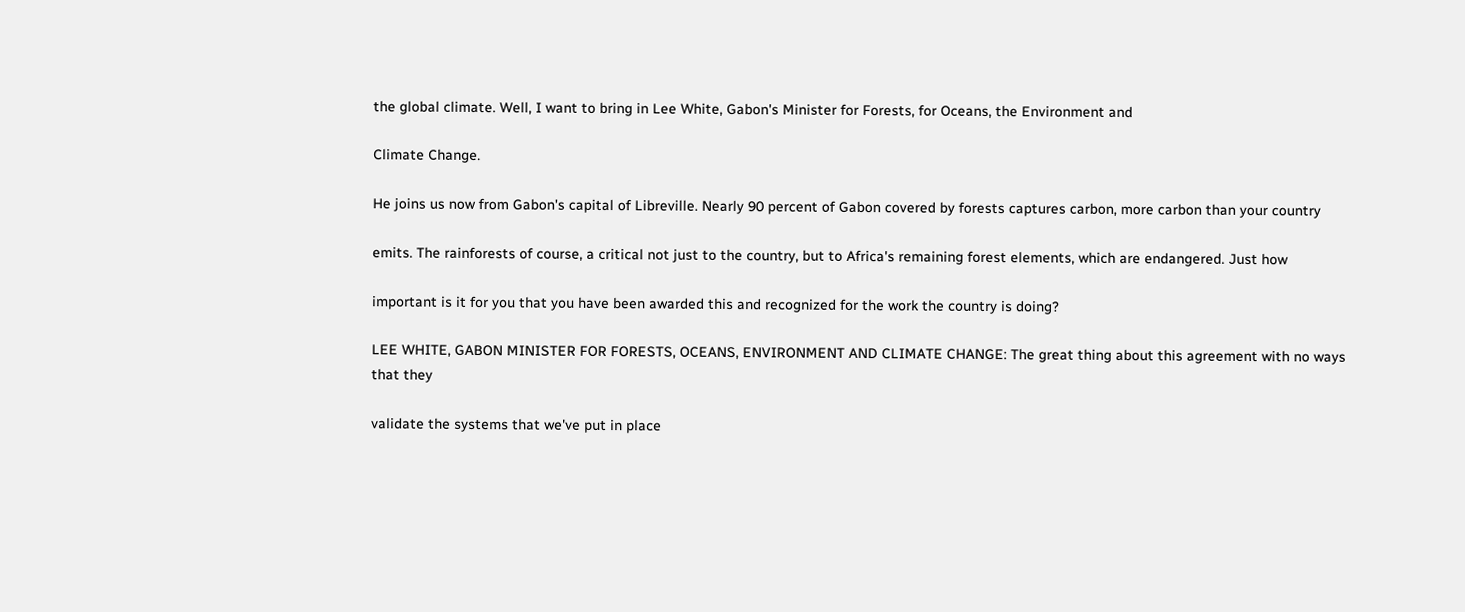the global climate. Well, I want to bring in Lee White, Gabon's Minister for Forests, for Oceans, the Environment and

Climate Change.

He joins us now from Gabon's capital of Libreville. Nearly 90 percent of Gabon covered by forests captures carbon, more carbon than your country

emits. The rainforests of course, a critical not just to the country, but to Africa's remaining forest elements, which are endangered. Just how

important is it for you that you have been awarded this and recognized for the work the country is doing?

LEE WHITE, GABON MINISTER FOR FORESTS, OCEANS, ENVIRONMENT AND CLIMATE CHANGE: The great thing about this agreement with no ways that they

validate the systems that we've put in place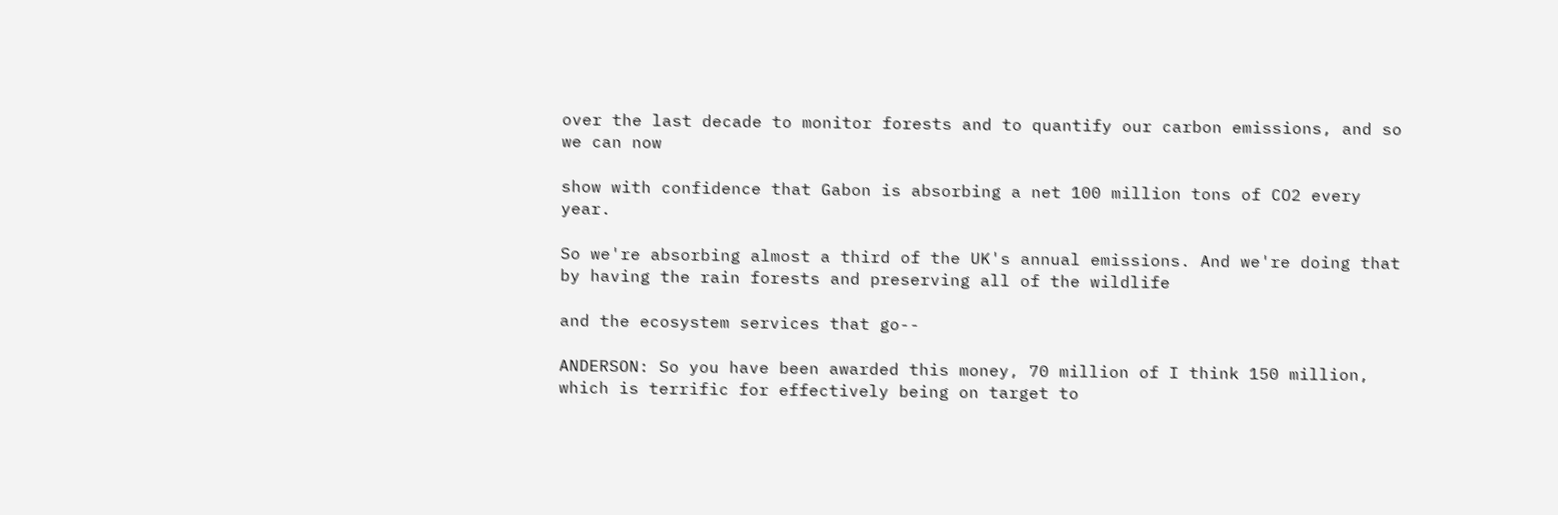over the last decade to monitor forests and to quantify our carbon emissions, and so we can now

show with confidence that Gabon is absorbing a net 100 million tons of CO2 every year.

So we're absorbing almost a third of the UK's annual emissions. And we're doing that by having the rain forests and preserving all of the wildlife

and the ecosystem services that go--

ANDERSON: So you have been awarded this money, 70 million of I think 150 million, which is terrific for effectively being on target to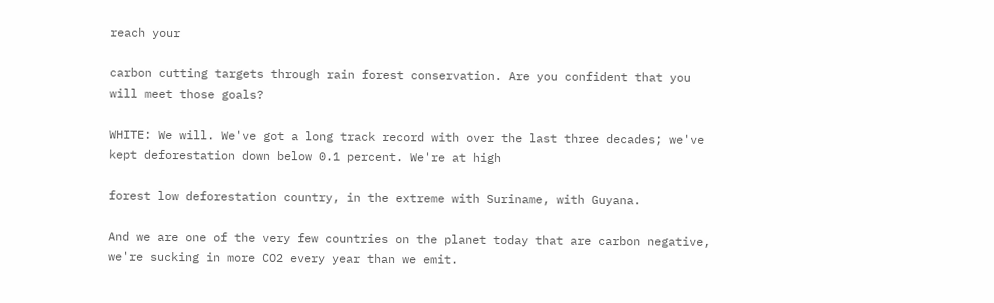reach your

carbon cutting targets through rain forest conservation. Are you confident that you will meet those goals?

WHITE: We will. We've got a long track record with over the last three decades; we've kept deforestation down below 0.1 percent. We're at high

forest low deforestation country, in the extreme with Suriname, with Guyana.

And we are one of the very few countries on the planet today that are carbon negative, we're sucking in more CO2 every year than we emit.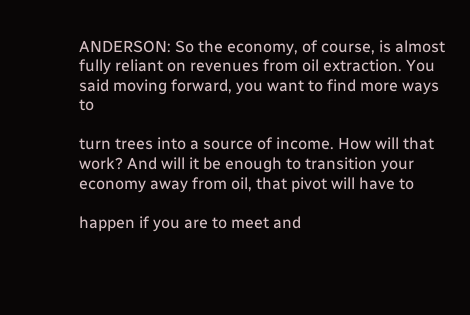ANDERSON: So the economy, of course, is almost fully reliant on revenues from oil extraction. You said moving forward, you want to find more ways to

turn trees into a source of income. How will that work? And will it be enough to transition your economy away from oil, that pivot will have to

happen if you are to meet and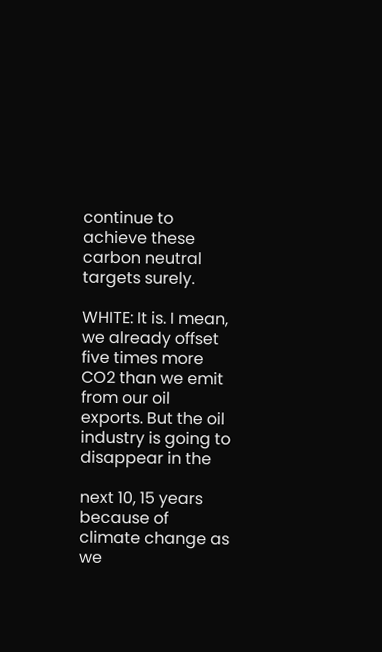continue to achieve these carbon neutral targets surely.

WHITE: It is. I mean, we already offset five times more CO2 than we emit from our oil exports. But the oil industry is going to disappear in the

next 10, 15 years because of climate change as we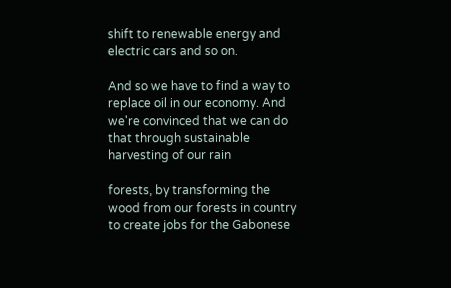shift to renewable energy and electric cars and so on.

And so we have to find a way to replace oil in our economy. And we're convinced that we can do that through sustainable harvesting of our rain

forests, by transforming the wood from our forests in country to create jobs for the Gabonese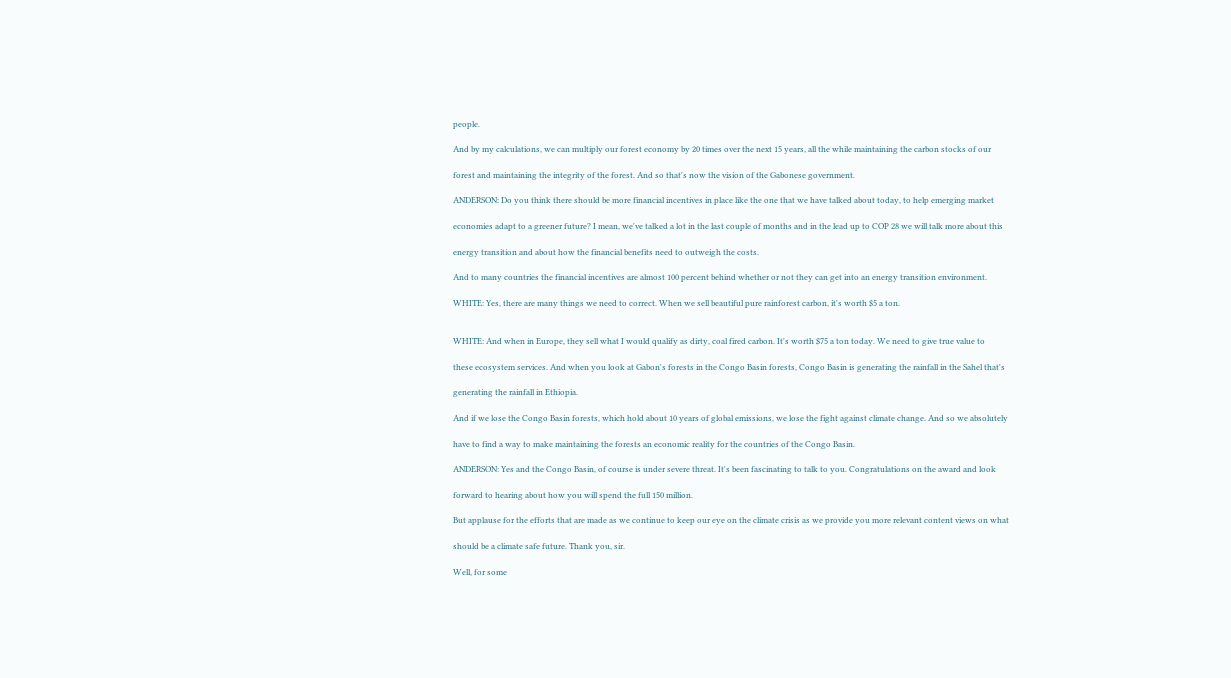people.

And by my calculations, we can multiply our forest economy by 20 times over the next 15 years, all the while maintaining the carbon stocks of our

forest and maintaining the integrity of the forest. And so that's now the vision of the Gabonese government.

ANDERSON: Do you think there should be more financial incentives in place like the one that we have talked about today, to help emerging market

economies adapt to a greener future? I mean, we've talked a lot in the last couple of months and in the lead up to COP 28 we will talk more about this

energy transition and about how the financial benefits need to outweigh the costs.

And to many countries the financial incentives are almost 100 percent behind whether or not they can get into an energy transition environment.

WHITE: Yes, there are many things we need to correct. When we sell beautiful pure rainforest carbon, it's worth $5 a ton.


WHITE: And when in Europe, they sell what I would qualify as dirty, coal fired carbon. It's worth $75 a ton today. We need to give true value to

these ecosystem services. And when you look at Gabon's forests in the Congo Basin forests, Congo Basin is generating the rainfall in the Sahel that's

generating the rainfall in Ethiopia.

And if we lose the Congo Basin forests, which hold about 10 years of global emissions, we lose the fight against climate change. And so we absolutely

have to find a way to make maintaining the forests an economic reality for the countries of the Congo Basin.

ANDERSON: Yes and the Congo Basin, of course is under severe threat. It's been fascinating to talk to you. Congratulations on the award and look

forward to hearing about how you will spend the full 150 million.

But applause for the efforts that are made as we continue to keep our eye on the climate crisis as we provide you more relevant content views on what

should be a climate safe future. Thank you, sir.

Well, for some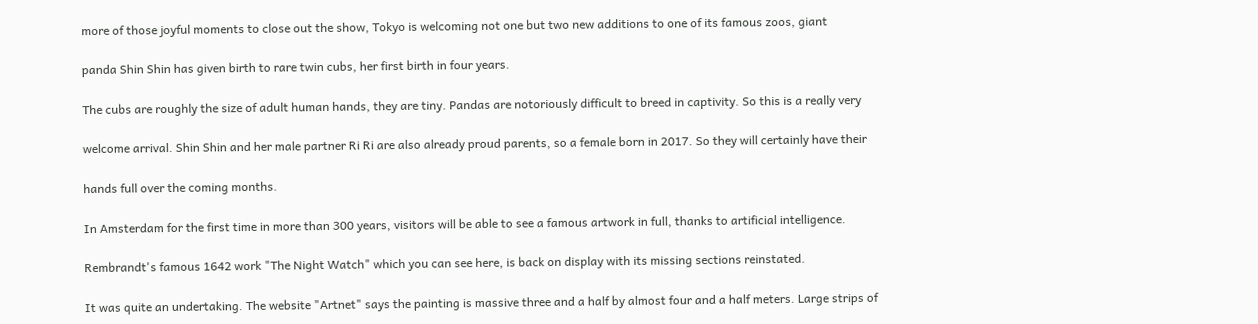more of those joyful moments to close out the show, Tokyo is welcoming not one but two new additions to one of its famous zoos, giant

panda Shin Shin has given birth to rare twin cubs, her first birth in four years.

The cubs are roughly the size of adult human hands, they are tiny. Pandas are notoriously difficult to breed in captivity. So this is a really very

welcome arrival. Shin Shin and her male partner Ri Ri are also already proud parents, so a female born in 2017. So they will certainly have their

hands full over the coming months.

In Amsterdam for the first time in more than 300 years, visitors will be able to see a famous artwork in full, thanks to artificial intelligence.

Rembrandt's famous 1642 work "The Night Watch" which you can see here, is back on display with its missing sections reinstated.

It was quite an undertaking. The website "Artnet" says the painting is massive three and a half by almost four and a half meters. Large strips of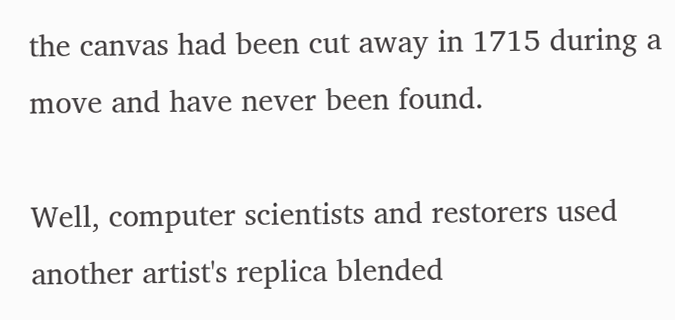the canvas had been cut away in 1715 during a move and have never been found.

Well, computer scientists and restorers used another artist's replica blended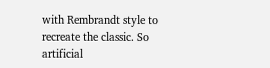with Rembrandt style to recreate the classic. So artificial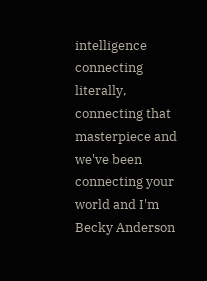intelligence connecting literally, connecting that masterpiece and we've been connecting your world and I'm Becky Anderson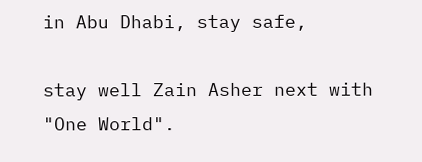in Abu Dhabi, stay safe,

stay well Zain Asher next with "One World".